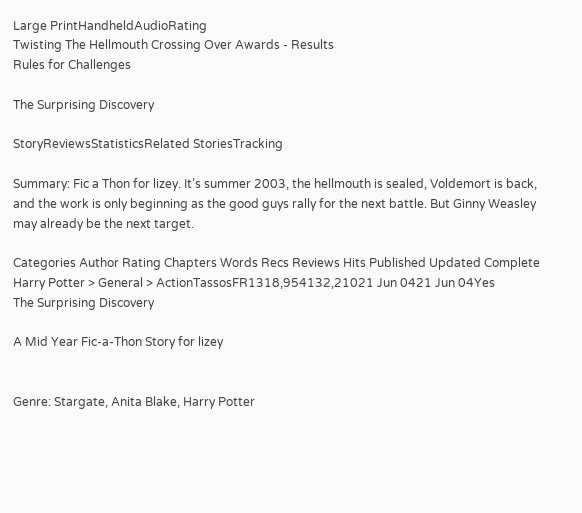Large PrintHandheldAudioRating
Twisting The Hellmouth Crossing Over Awards - Results
Rules for Challenges

The Surprising Discovery

StoryReviewsStatisticsRelated StoriesTracking

Summary: Fic a Thon for lizey. It’s summer 2003, the hellmouth is sealed, Voldemort is back, and the work is only beginning as the good guys rally for the next battle. But Ginny Weasley may already be the next target.

Categories Author Rating Chapters Words Recs Reviews Hits Published Updated Complete
Harry Potter > General > ActionTassosFR1318,954132,21021 Jun 0421 Jun 04Yes
The Surprising Discovery

A Mid Year Fic-a-Thon Story for lizey


Genre: Stargate, Anita Blake, Harry Potter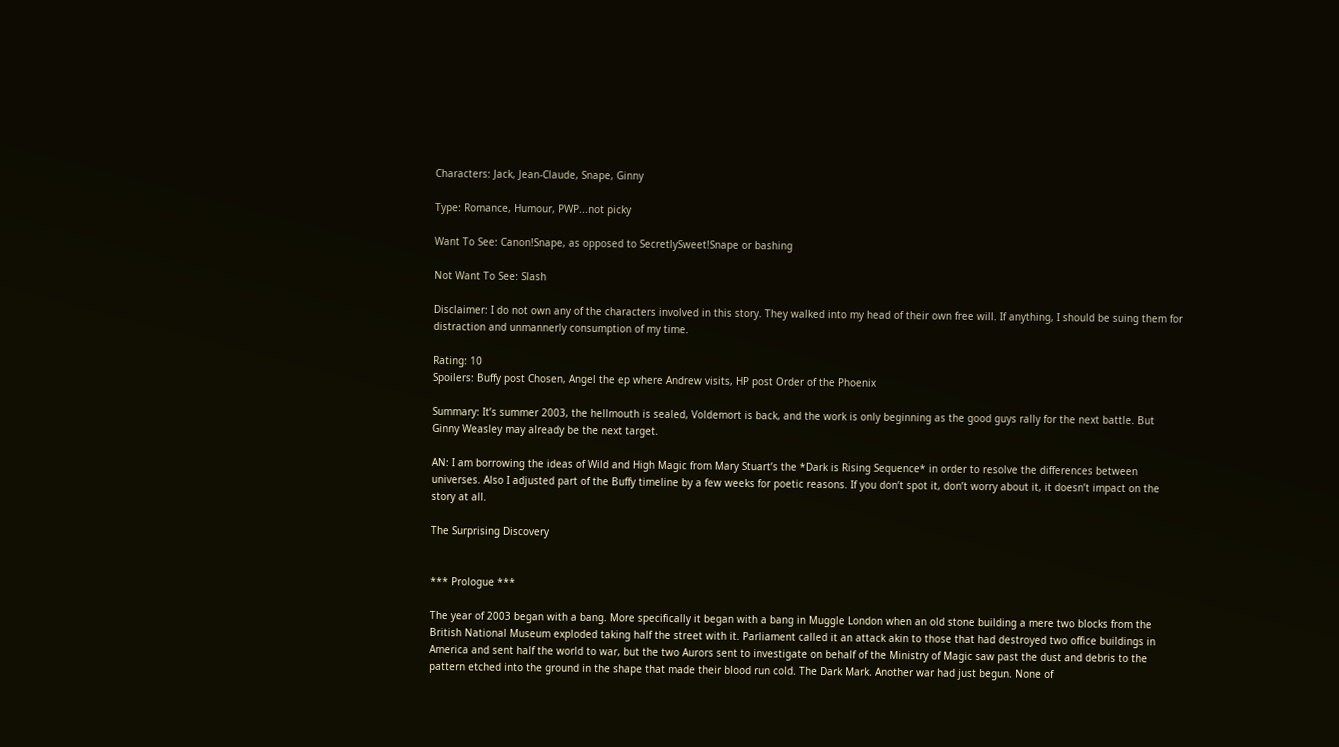Characters: Jack, Jean-Claude, Snape, Ginny

Type: Romance, Humour, PWP...not picky

Want To See: Canon!Snape, as opposed to SecretlySweet!Snape or bashing

Not Want To See: Slash

Disclaimer: I do not own any of the characters involved in this story. They walked into my head of their own free will. If anything, I should be suing them for distraction and unmannerly consumption of my time.

Rating: 10
Spoilers: Buffy post Chosen, Angel the ep where Andrew visits, HP post Order of the Phoenix

Summary: It’s summer 2003, the hellmouth is sealed, Voldemort is back, and the work is only beginning as the good guys rally for the next battle. But Ginny Weasley may already be the next target.

AN: I am borrowing the ideas of Wild and High Magic from Mary Stuart’s the *Dark is Rising Sequence* in order to resolve the differences between universes. Also I adjusted part of the Buffy timeline by a few weeks for poetic reasons. If you don’t spot it, don’t worry about it, it doesn’t impact on the story at all.

The Surprising Discovery


*** Prologue ***

The year of 2003 began with a bang. More specifically it began with a bang in Muggle London when an old stone building a mere two blocks from the British National Museum exploded taking half the street with it. Parliament called it an attack akin to those that had destroyed two office buildings in America and sent half the world to war, but the two Aurors sent to investigate on behalf of the Ministry of Magic saw past the dust and debris to the pattern etched into the ground in the shape that made their blood run cold. The Dark Mark. Another war had just begun. None of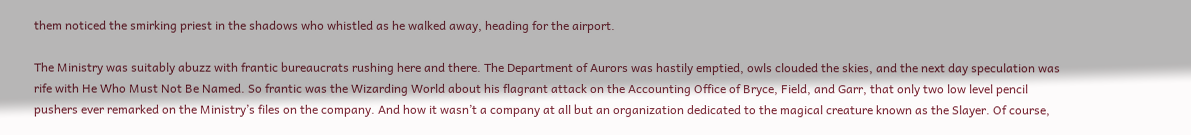them noticed the smirking priest in the shadows who whistled as he walked away, heading for the airport.

The Ministry was suitably abuzz with frantic bureaucrats rushing here and there. The Department of Aurors was hastily emptied, owls clouded the skies, and the next day speculation was rife with He Who Must Not Be Named. So frantic was the Wizarding World about his flagrant attack on the Accounting Office of Bryce, Field, and Garr, that only two low level pencil pushers ever remarked on the Ministry’s files on the company. And how it wasn’t a company at all but an organization dedicated to the magical creature known as the Slayer. Of course,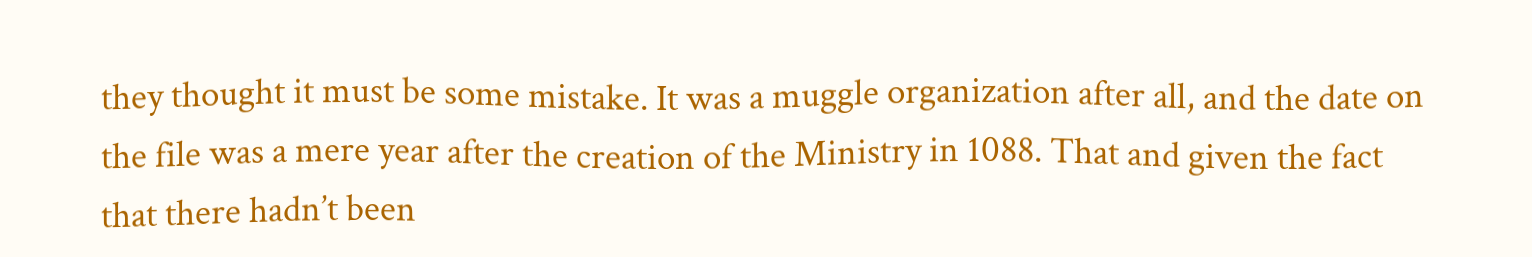they thought it must be some mistake. It was a muggle organization after all, and the date on the file was a mere year after the creation of the Ministry in 1088. That and given the fact that there hadn’t been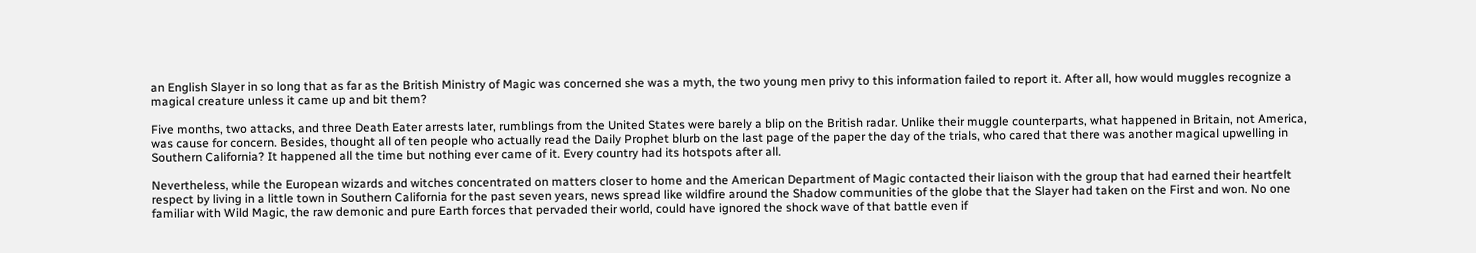an English Slayer in so long that as far as the British Ministry of Magic was concerned she was a myth, the two young men privy to this information failed to report it. After all, how would muggles recognize a magical creature unless it came up and bit them?

Five months, two attacks, and three Death Eater arrests later, rumblings from the United States were barely a blip on the British radar. Unlike their muggle counterparts, what happened in Britain, not America, was cause for concern. Besides, thought all of ten people who actually read the Daily Prophet blurb on the last page of the paper the day of the trials, who cared that there was another magical upwelling in Southern California? It happened all the time but nothing ever came of it. Every country had its hotspots after all.

Nevertheless, while the European wizards and witches concentrated on matters closer to home and the American Department of Magic contacted their liaison with the group that had earned their heartfelt respect by living in a little town in Southern California for the past seven years, news spread like wildfire around the Shadow communities of the globe that the Slayer had taken on the First and won. No one familiar with Wild Magic, the raw demonic and pure Earth forces that pervaded their world, could have ignored the shock wave of that battle even if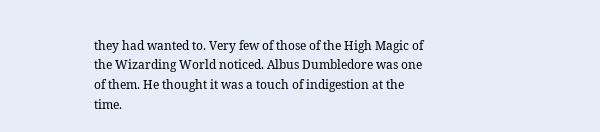they had wanted to. Very few of those of the High Magic of the Wizarding World noticed. Albus Dumbledore was one of them. He thought it was a touch of indigestion at the time.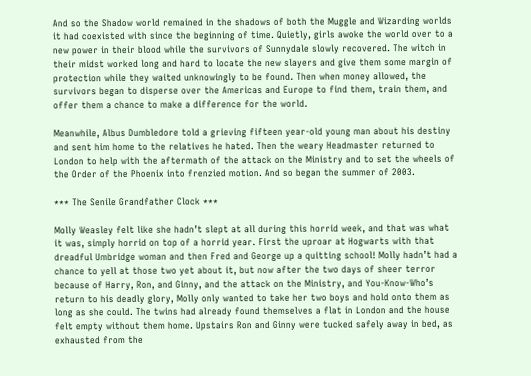And so the Shadow world remained in the shadows of both the Muggle and Wizarding worlds it had coexisted with since the beginning of time. Quietly, girls awoke the world over to a new power in their blood while the survivors of Sunnydale slowly recovered. The witch in their midst worked long and hard to locate the new slayers and give them some margin of protection while they waited unknowingly to be found. Then when money allowed, the survivors began to disperse over the Americas and Europe to find them, train them, and offer them a chance to make a difference for the world.

Meanwhile, Albus Dumbledore told a grieving fifteen year-old young man about his destiny and sent him home to the relatives he hated. Then the weary Headmaster returned to London to help with the aftermath of the attack on the Ministry and to set the wheels of the Order of the Phoenix into frenzied motion. And so began the summer of 2003.

*** The Senile Grandfather Clock ***

Molly Weasley felt like she hadn’t slept at all during this horrid week, and that was what it was, simply horrid on top of a horrid year. First the uproar at Hogwarts with that dreadful Umbridge woman and then Fred and George up a quitting school! Molly hadn’t had a chance to yell at those two yet about it, but now after the two days of sheer terror because of Harry, Ron, and Ginny, and the attack on the Ministry, and You-Know-Who’s return to his deadly glory, Molly only wanted to take her two boys and hold onto them as long as she could. The twins had already found themselves a flat in London and the house felt empty without them home. Upstairs Ron and Ginny were tucked safely away in bed, as exhausted from the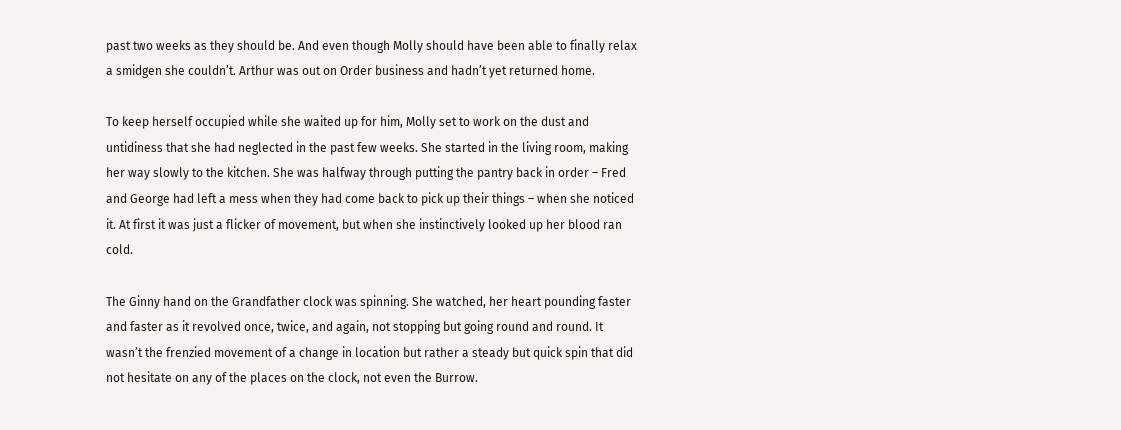past two weeks as they should be. And even though Molly should have been able to finally relax a smidgen she couldn’t. Arthur was out on Order business and hadn’t yet returned home.

To keep herself occupied while she waited up for him, Molly set to work on the dust and untidiness that she had neglected in the past few weeks. She started in the living room, making her way slowly to the kitchen. She was halfway through putting the pantry back in order – Fred and George had left a mess when they had come back to pick up their things – when she noticed it. At first it was just a flicker of movement, but when she instinctively looked up her blood ran cold.

The Ginny hand on the Grandfather clock was spinning. She watched, her heart pounding faster and faster as it revolved once, twice, and again, not stopping but going round and round. It wasn’t the frenzied movement of a change in location but rather a steady but quick spin that did not hesitate on any of the places on the clock, not even the Burrow.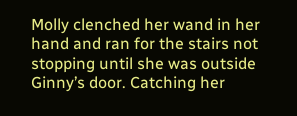Molly clenched her wand in her hand and ran for the stairs not stopping until she was outside Ginny’s door. Catching her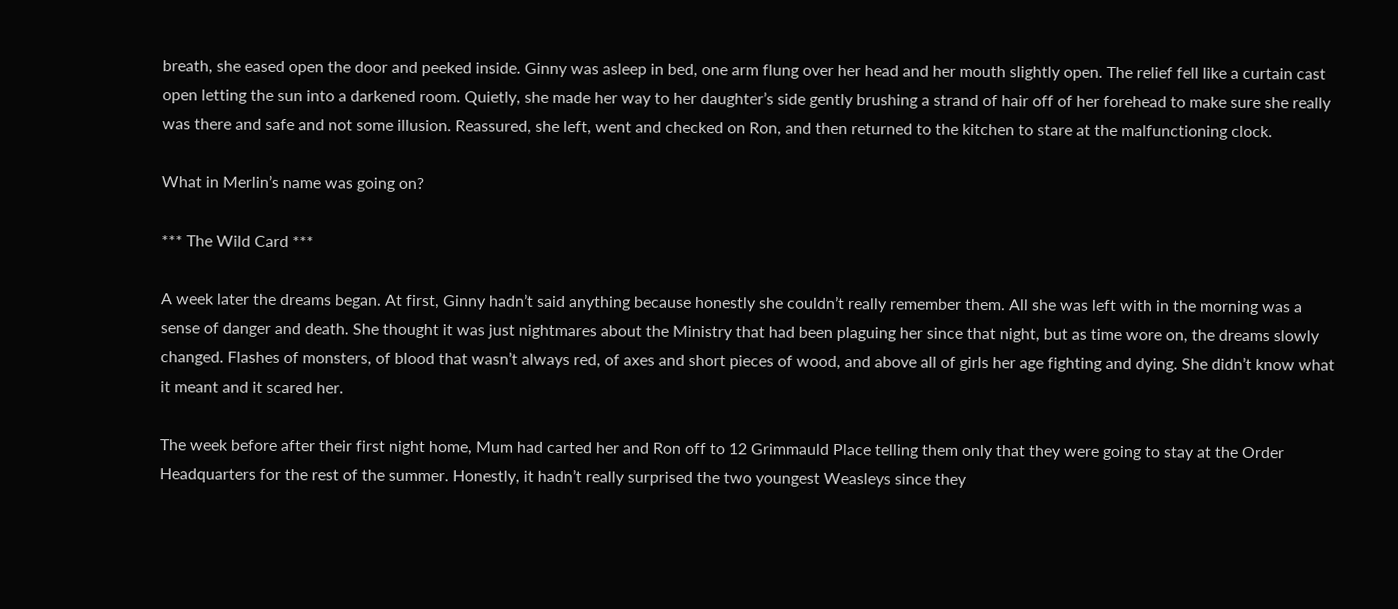breath, she eased open the door and peeked inside. Ginny was asleep in bed, one arm flung over her head and her mouth slightly open. The relief fell like a curtain cast open letting the sun into a darkened room. Quietly, she made her way to her daughter’s side gently brushing a strand of hair off of her forehead to make sure she really was there and safe and not some illusion. Reassured, she left, went and checked on Ron, and then returned to the kitchen to stare at the malfunctioning clock.

What in Merlin’s name was going on?

*** The Wild Card ***

A week later the dreams began. At first, Ginny hadn’t said anything because honestly she couldn’t really remember them. All she was left with in the morning was a sense of danger and death. She thought it was just nightmares about the Ministry that had been plaguing her since that night, but as time wore on, the dreams slowly changed. Flashes of monsters, of blood that wasn’t always red, of axes and short pieces of wood, and above all of girls her age fighting and dying. She didn’t know what it meant and it scared her.

The week before after their first night home, Mum had carted her and Ron off to 12 Grimmauld Place telling them only that they were going to stay at the Order Headquarters for the rest of the summer. Honestly, it hadn’t really surprised the two youngest Weasleys since they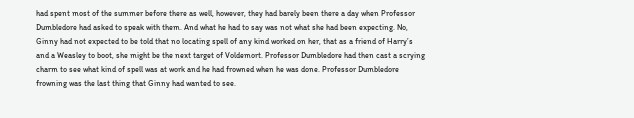had spent most of the summer before there as well, however, they had barely been there a day when Professor Dumbledore had asked to speak with them. And what he had to say was not what she had been expecting. No, Ginny had not expected to be told that no locating spell of any kind worked on her, that as a friend of Harry’s and a Weasley to boot, she might be the next target of Voldemort. Professor Dumbledore had then cast a scrying charm to see what kind of spell was at work and he had frowned when he was done. Professor Dumbledore frowning was the last thing that Ginny had wanted to see.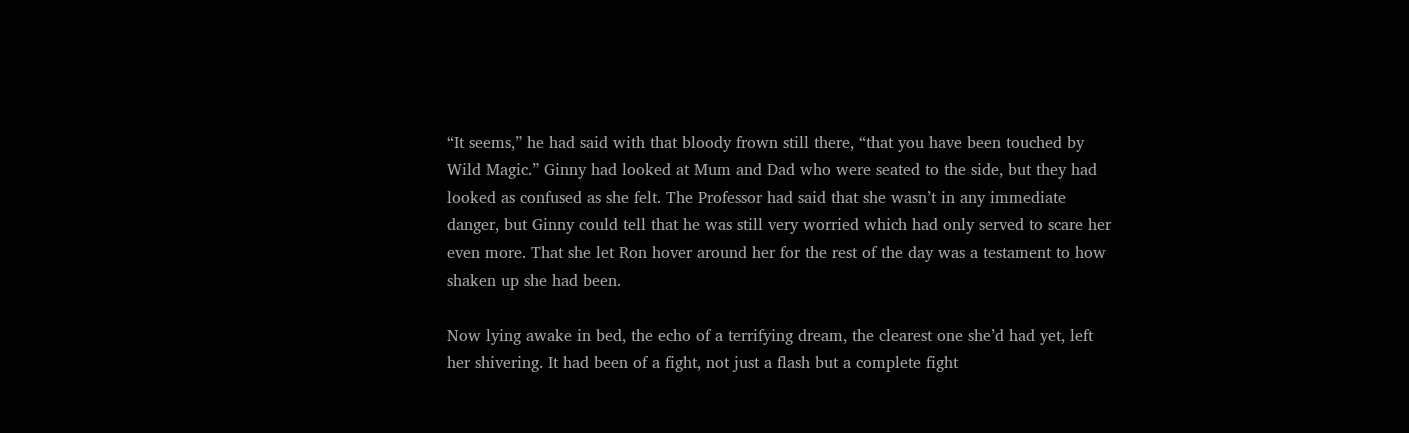“It seems,” he had said with that bloody frown still there, “that you have been touched by Wild Magic.” Ginny had looked at Mum and Dad who were seated to the side, but they had looked as confused as she felt. The Professor had said that she wasn’t in any immediate danger, but Ginny could tell that he was still very worried which had only served to scare her even more. That she let Ron hover around her for the rest of the day was a testament to how shaken up she had been.

Now lying awake in bed, the echo of a terrifying dream, the clearest one she’d had yet, left her shivering. It had been of a fight, not just a flash but a complete fight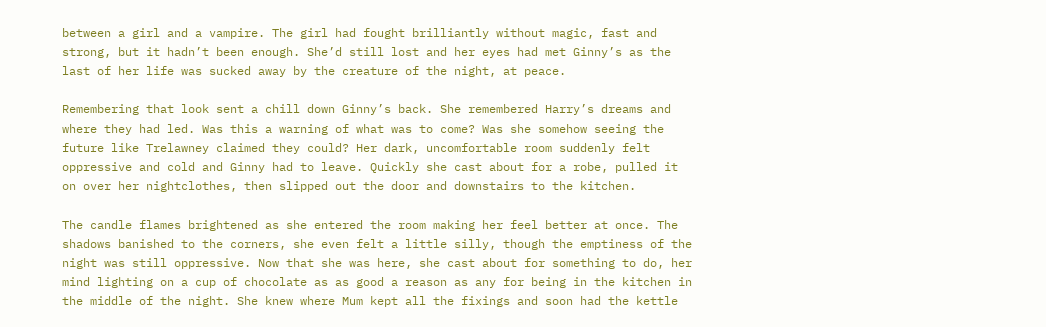between a girl and a vampire. The girl had fought brilliantly without magic, fast and strong, but it hadn’t been enough. She’d still lost and her eyes had met Ginny’s as the last of her life was sucked away by the creature of the night, at peace.

Remembering that look sent a chill down Ginny’s back. She remembered Harry’s dreams and where they had led. Was this a warning of what was to come? Was she somehow seeing the future like Trelawney claimed they could? Her dark, uncomfortable room suddenly felt oppressive and cold and Ginny had to leave. Quickly she cast about for a robe, pulled it on over her nightclothes, then slipped out the door and downstairs to the kitchen.

The candle flames brightened as she entered the room making her feel better at once. The shadows banished to the corners, she even felt a little silly, though the emptiness of the night was still oppressive. Now that she was here, she cast about for something to do, her mind lighting on a cup of chocolate as as good a reason as any for being in the kitchen in the middle of the night. She knew where Mum kept all the fixings and soon had the kettle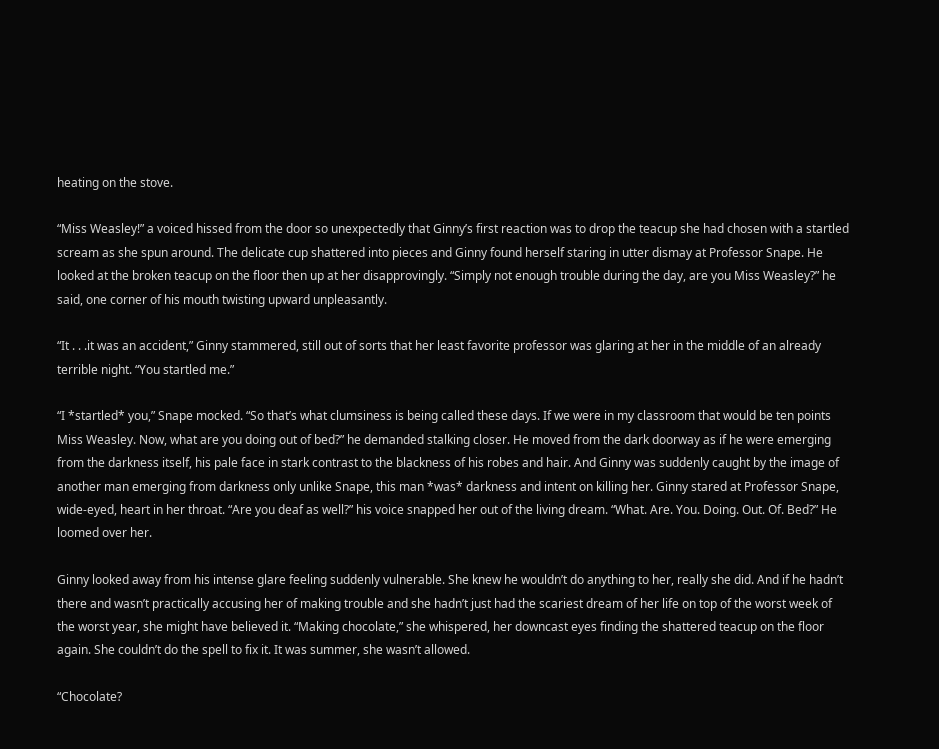heating on the stove.

“Miss Weasley!” a voiced hissed from the door so unexpectedly that Ginny’s first reaction was to drop the teacup she had chosen with a startled scream as she spun around. The delicate cup shattered into pieces and Ginny found herself staring in utter dismay at Professor Snape. He looked at the broken teacup on the floor then up at her disapprovingly. “Simply not enough trouble during the day, are you Miss Weasley?” he said, one corner of his mouth twisting upward unpleasantly.

“It . . .it was an accident,” Ginny stammered, still out of sorts that her least favorite professor was glaring at her in the middle of an already terrible night. “You startled me.”

“I *startled* you,” Snape mocked. “So that’s what clumsiness is being called these days. If we were in my classroom that would be ten points Miss Weasley. Now, what are you doing out of bed?” he demanded stalking closer. He moved from the dark doorway as if he were emerging from the darkness itself, his pale face in stark contrast to the blackness of his robes and hair. And Ginny was suddenly caught by the image of another man emerging from darkness only unlike Snape, this man *was* darkness and intent on killing her. Ginny stared at Professor Snape, wide-eyed, heart in her throat. “Are you deaf as well?” his voice snapped her out of the living dream. “What. Are. You. Doing. Out. Of. Bed?” He loomed over her.

Ginny looked away from his intense glare feeling suddenly vulnerable. She knew he wouldn’t do anything to her, really she did. And if he hadn’t there and wasn’t practically accusing her of making trouble and she hadn’t just had the scariest dream of her life on top of the worst week of the worst year, she might have believed it. “Making chocolate,” she whispered, her downcast eyes finding the shattered teacup on the floor again. She couldn’t do the spell to fix it. It was summer, she wasn’t allowed.

“Chocolate?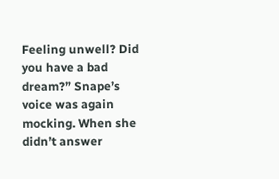Feeling unwell? Did you have a bad dream?” Snape’s voice was again mocking. When she didn’t answer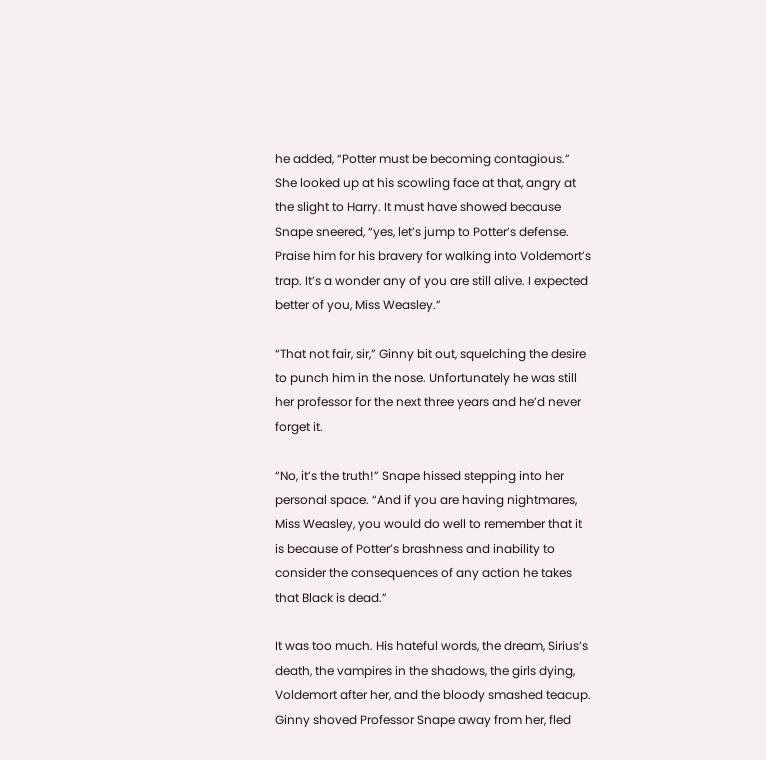he added, “Potter must be becoming contagious.” She looked up at his scowling face at that, angry at the slight to Harry. It must have showed because Snape sneered, “yes, let’s jump to Potter’s defense. Praise him for his bravery for walking into Voldemort’s trap. It’s a wonder any of you are still alive. I expected better of you, Miss Weasley.”

“That not fair, sir,” Ginny bit out, squelching the desire to punch him in the nose. Unfortunately he was still her professor for the next three years and he’d never forget it.

“No, it’s the truth!” Snape hissed stepping into her personal space. “And if you are having nightmares, Miss Weasley, you would do well to remember that it is because of Potter’s brashness and inability to consider the consequences of any action he takes that Black is dead.”

It was too much. His hateful words, the dream, Sirius’s death, the vampires in the shadows, the girls dying, Voldemort after her, and the bloody smashed teacup. Ginny shoved Professor Snape away from her, fled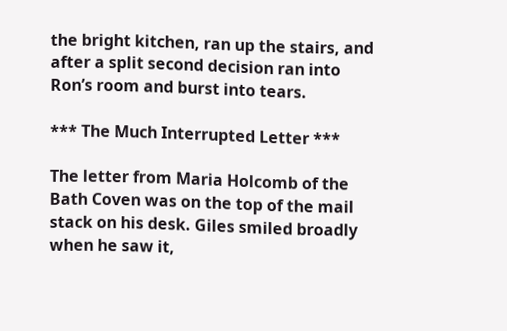the bright kitchen, ran up the stairs, and after a split second decision ran into Ron’s room and burst into tears.

*** The Much Interrupted Letter ***

The letter from Maria Holcomb of the Bath Coven was on the top of the mail stack on his desk. Giles smiled broadly when he saw it,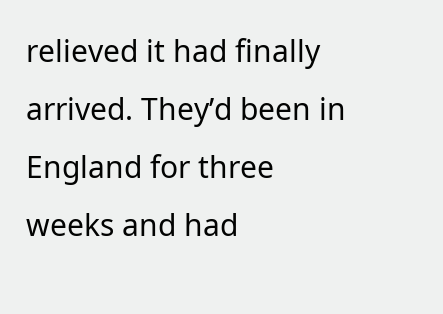relieved it had finally arrived. They’d been in England for three weeks and had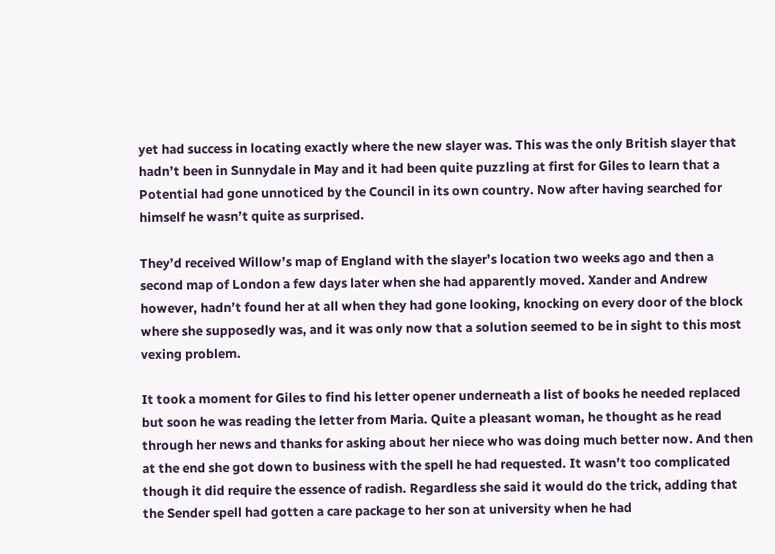yet had success in locating exactly where the new slayer was. This was the only British slayer that hadn’t been in Sunnydale in May and it had been quite puzzling at first for Giles to learn that a Potential had gone unnoticed by the Council in its own country. Now after having searched for himself he wasn’t quite as surprised.

They’d received Willow’s map of England with the slayer’s location two weeks ago and then a second map of London a few days later when she had apparently moved. Xander and Andrew however, hadn’t found her at all when they had gone looking, knocking on every door of the block where she supposedly was, and it was only now that a solution seemed to be in sight to this most vexing problem.

It took a moment for Giles to find his letter opener underneath a list of books he needed replaced but soon he was reading the letter from Maria. Quite a pleasant woman, he thought as he read through her news and thanks for asking about her niece who was doing much better now. And then at the end she got down to business with the spell he had requested. It wasn’t too complicated though it did require the essence of radish. Regardless she said it would do the trick, adding that the Sender spell had gotten a care package to her son at university when he had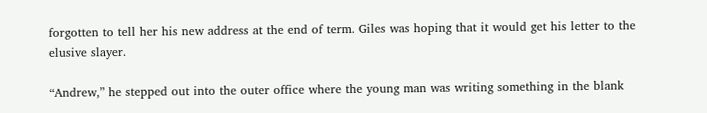forgotten to tell her his new address at the end of term. Giles was hoping that it would get his letter to the elusive slayer.

“Andrew,” he stepped out into the outer office where the young man was writing something in the blank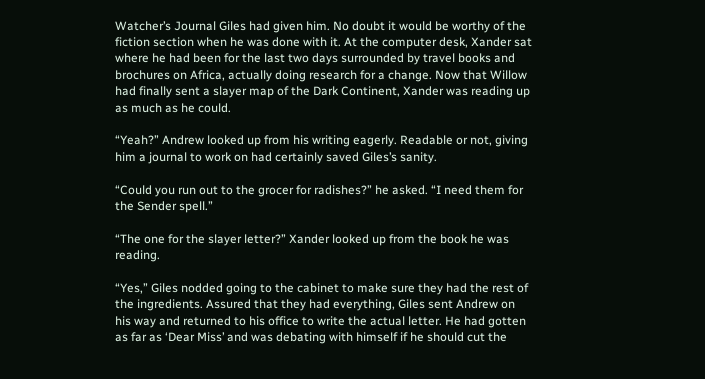Watcher’s Journal Giles had given him. No doubt it would be worthy of the fiction section when he was done with it. At the computer desk, Xander sat where he had been for the last two days surrounded by travel books and brochures on Africa, actually doing research for a change. Now that Willow had finally sent a slayer map of the Dark Continent, Xander was reading up as much as he could.

“Yeah?” Andrew looked up from his writing eagerly. Readable or not, giving him a journal to work on had certainly saved Giles’s sanity.

“Could you run out to the grocer for radishes?” he asked. “I need them for the Sender spell.”

“The one for the slayer letter?” Xander looked up from the book he was reading.

“Yes,” Giles nodded going to the cabinet to make sure they had the rest of the ingredients. Assured that they had everything, Giles sent Andrew on his way and returned to his office to write the actual letter. He had gotten as far as ‘Dear Miss’ and was debating with himself if he should cut the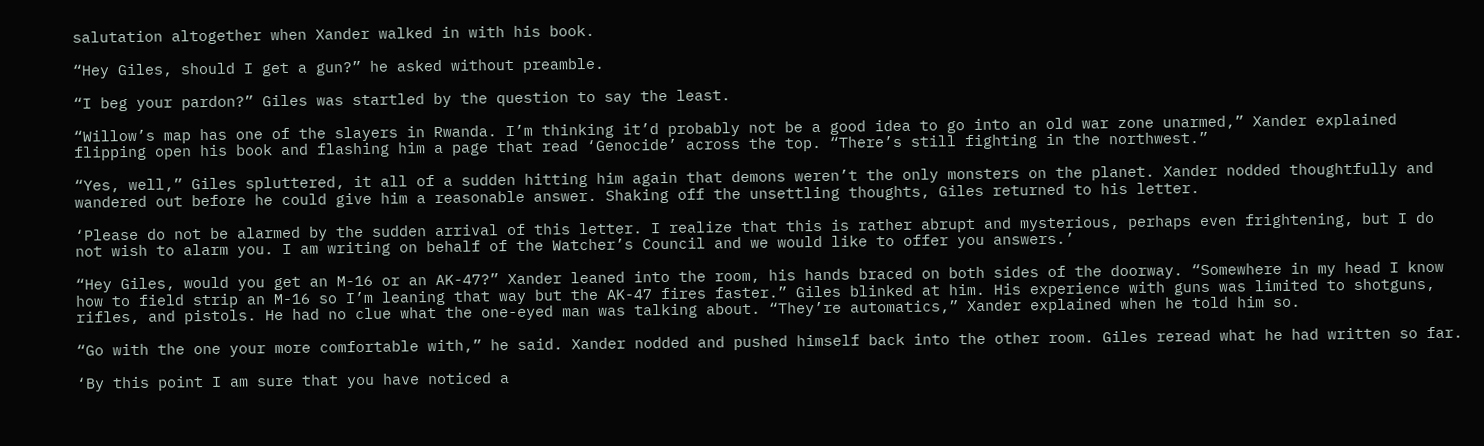salutation altogether when Xander walked in with his book.

“Hey Giles, should I get a gun?” he asked without preamble.

“I beg your pardon?” Giles was startled by the question to say the least.

“Willow’s map has one of the slayers in Rwanda. I’m thinking it’d probably not be a good idea to go into an old war zone unarmed,” Xander explained flipping open his book and flashing him a page that read ‘Genocide’ across the top. “There’s still fighting in the northwest.”

“Yes, well,” Giles spluttered, it all of a sudden hitting him again that demons weren’t the only monsters on the planet. Xander nodded thoughtfully and wandered out before he could give him a reasonable answer. Shaking off the unsettling thoughts, Giles returned to his letter.

‘Please do not be alarmed by the sudden arrival of this letter. I realize that this is rather abrupt and mysterious, perhaps even frightening, but I do not wish to alarm you. I am writing on behalf of the Watcher’s Council and we would like to offer you answers.’

“Hey Giles, would you get an M-16 or an AK-47?” Xander leaned into the room, his hands braced on both sides of the doorway. “Somewhere in my head I know how to field strip an M-16 so I’m leaning that way but the AK-47 fires faster.” Giles blinked at him. His experience with guns was limited to shotguns, rifles, and pistols. He had no clue what the one-eyed man was talking about. “They’re automatics,” Xander explained when he told him so.

“Go with the one your more comfortable with,” he said. Xander nodded and pushed himself back into the other room. Giles reread what he had written so far.

‘By this point I am sure that you have noticed a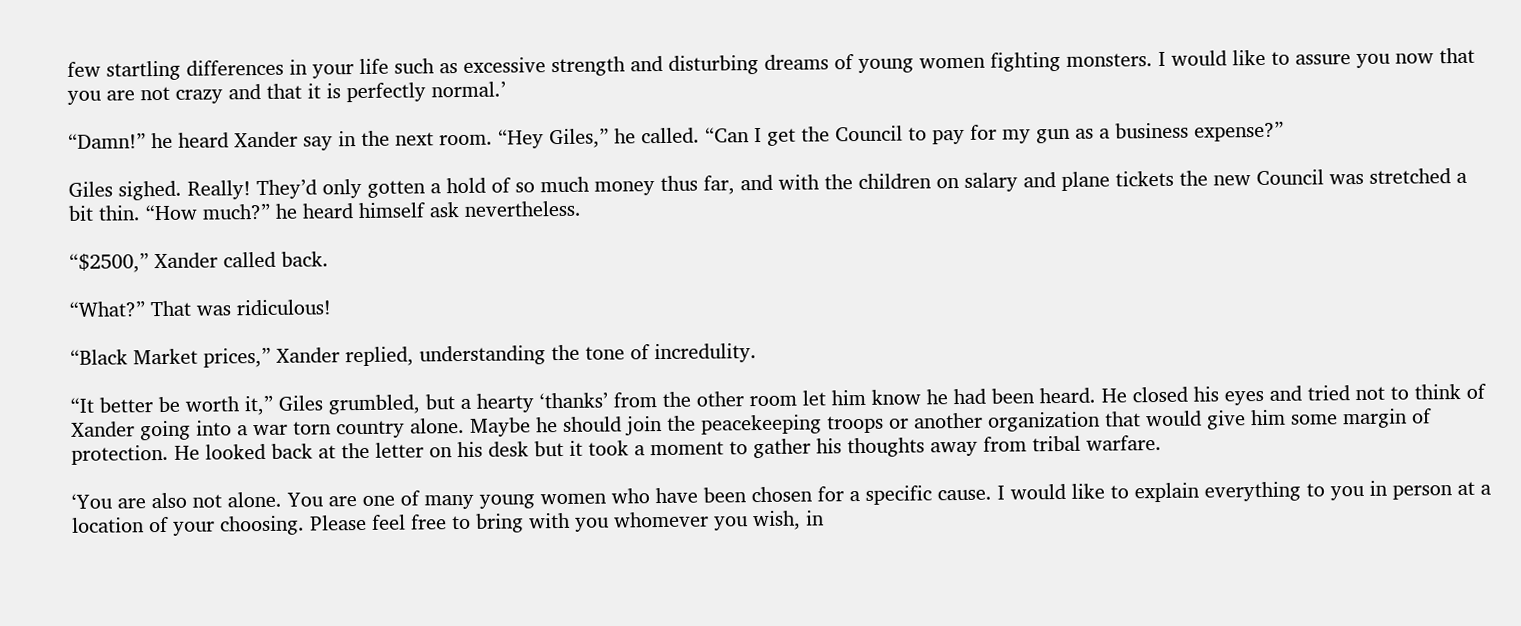few startling differences in your life such as excessive strength and disturbing dreams of young women fighting monsters. I would like to assure you now that you are not crazy and that it is perfectly normal.’

“Damn!” he heard Xander say in the next room. “Hey Giles,” he called. “Can I get the Council to pay for my gun as a business expense?”

Giles sighed. Really! They’d only gotten a hold of so much money thus far, and with the children on salary and plane tickets the new Council was stretched a bit thin. “How much?” he heard himself ask nevertheless.

“$2500,” Xander called back.

“What?” That was ridiculous!

“Black Market prices,” Xander replied, understanding the tone of incredulity.

“It better be worth it,” Giles grumbled, but a hearty ‘thanks’ from the other room let him know he had been heard. He closed his eyes and tried not to think of Xander going into a war torn country alone. Maybe he should join the peacekeeping troops or another organization that would give him some margin of protection. He looked back at the letter on his desk but it took a moment to gather his thoughts away from tribal warfare.

‘You are also not alone. You are one of many young women who have been chosen for a specific cause. I would like to explain everything to you in person at a location of your choosing. Please feel free to bring with you whomever you wish, in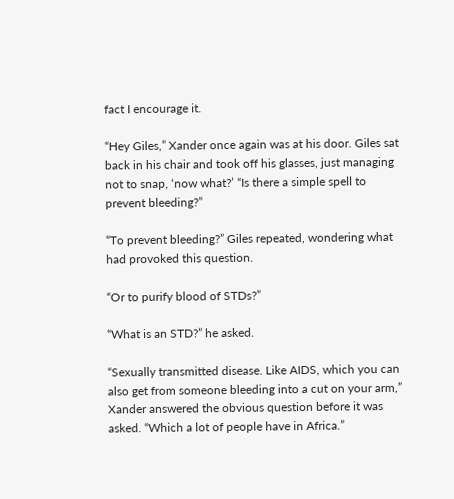fact I encourage it.

“Hey Giles,” Xander once again was at his door. Giles sat back in his chair and took off his glasses, just managing not to snap, ‘now what?’ “Is there a simple spell to prevent bleeding?”

“To prevent bleeding?” Giles repeated, wondering what had provoked this question.

“Or to purify blood of STDs?”

“What is an STD?” he asked.

“Sexually transmitted disease. Like AIDS, which you can also get from someone bleeding into a cut on your arm,” Xander answered the obvious question before it was asked. “Which a lot of people have in Africa.”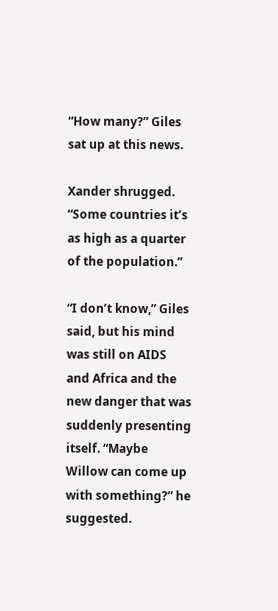“How many?” Giles sat up at this news.

Xander shrugged. “Some countries it’s as high as a quarter of the population.”

“I don’t know,” Giles said, but his mind was still on AIDS and Africa and the new danger that was suddenly presenting itself. “Maybe Willow can come up with something?” he suggested.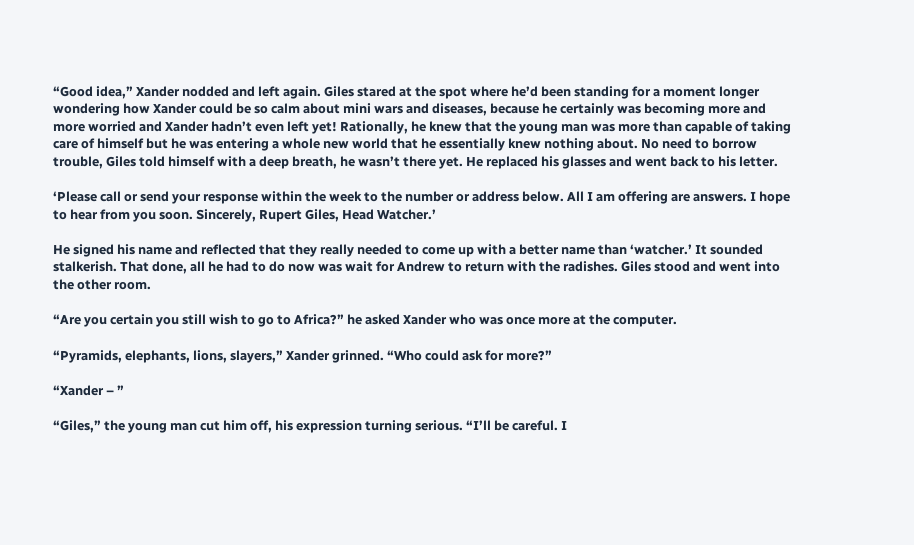“Good idea,” Xander nodded and left again. Giles stared at the spot where he’d been standing for a moment longer wondering how Xander could be so calm about mini wars and diseases, because he certainly was becoming more and more worried and Xander hadn’t even left yet! Rationally, he knew that the young man was more than capable of taking care of himself but he was entering a whole new world that he essentially knew nothing about. No need to borrow trouble, Giles told himself with a deep breath, he wasn’t there yet. He replaced his glasses and went back to his letter.

‘Please call or send your response within the week to the number or address below. All I am offering are answers. I hope to hear from you soon. Sincerely, Rupert Giles, Head Watcher.’

He signed his name and reflected that they really needed to come up with a better name than ‘watcher.’ It sounded stalkerish. That done, all he had to do now was wait for Andrew to return with the radishes. Giles stood and went into the other room.

“Are you certain you still wish to go to Africa?” he asked Xander who was once more at the computer.

“Pyramids, elephants, lions, slayers,” Xander grinned. “Who could ask for more?”

“Xander – ”

“Giles,” the young man cut him off, his expression turning serious. “I’ll be careful. I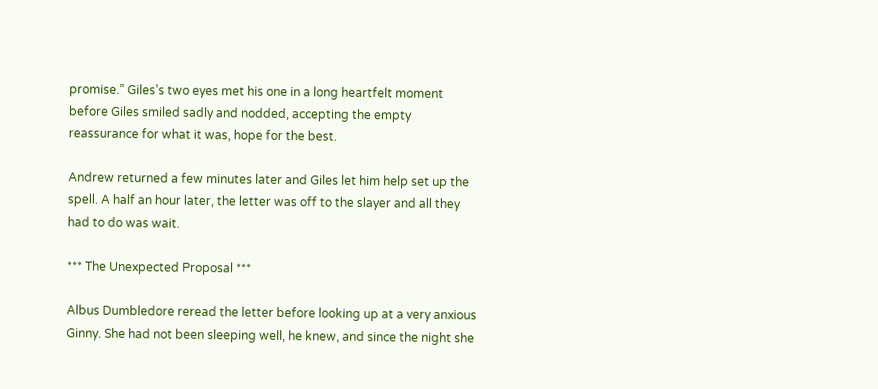promise.” Giles’s two eyes met his one in a long heartfelt moment before Giles smiled sadly and nodded, accepting the empty reassurance for what it was, hope for the best.

Andrew returned a few minutes later and Giles let him help set up the spell. A half an hour later, the letter was off to the slayer and all they had to do was wait.

*** The Unexpected Proposal ***

Albus Dumbledore reread the letter before looking up at a very anxious Ginny. She had not been sleeping well, he knew, and since the night she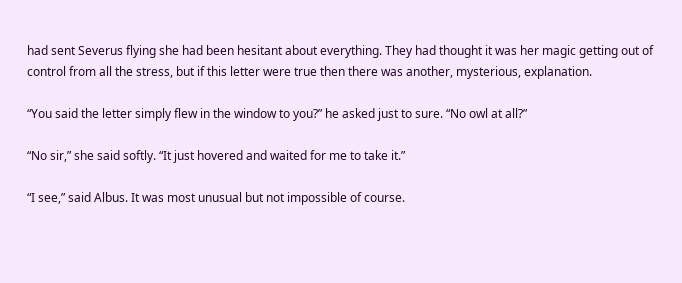had sent Severus flying she had been hesitant about everything. They had thought it was her magic getting out of control from all the stress, but if this letter were true then there was another, mysterious, explanation.

“You said the letter simply flew in the window to you?” he asked just to sure. “No owl at all?”

“No sir,” she said softly. “It just hovered and waited for me to take it.”

“I see,” said Albus. It was most unusual but not impossible of course.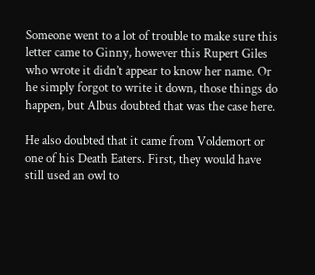Someone went to a lot of trouble to make sure this letter came to Ginny, however this Rupert Giles who wrote it didn’t appear to know her name. Or he simply forgot to write it down, those things do happen, but Albus doubted that was the case here.

He also doubted that it came from Voldemort or one of his Death Eaters. First, they would have still used an owl to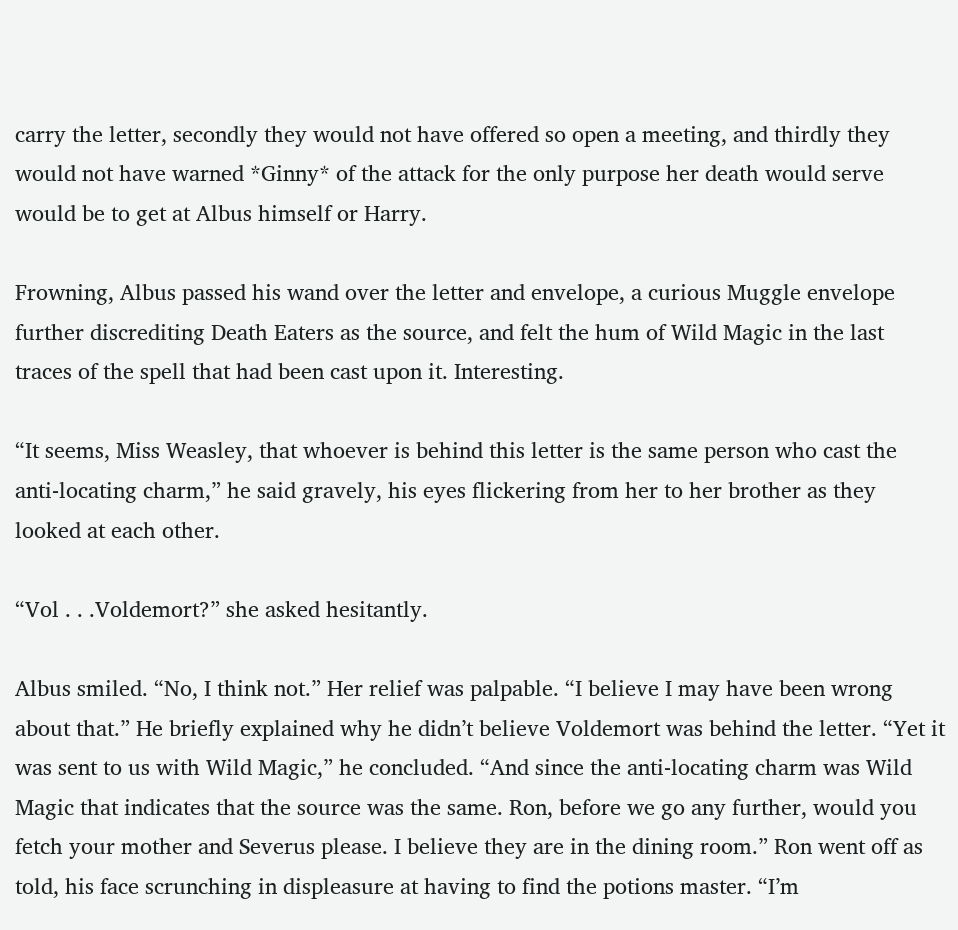carry the letter, secondly they would not have offered so open a meeting, and thirdly they would not have warned *Ginny* of the attack for the only purpose her death would serve would be to get at Albus himself or Harry.

Frowning, Albus passed his wand over the letter and envelope, a curious Muggle envelope further discrediting Death Eaters as the source, and felt the hum of Wild Magic in the last traces of the spell that had been cast upon it. Interesting.

“It seems, Miss Weasley, that whoever is behind this letter is the same person who cast the anti-locating charm,” he said gravely, his eyes flickering from her to her brother as they looked at each other.

“Vol . . .Voldemort?” she asked hesitantly.

Albus smiled. “No, I think not.” Her relief was palpable. “I believe I may have been wrong about that.” He briefly explained why he didn’t believe Voldemort was behind the letter. “Yet it was sent to us with Wild Magic,” he concluded. “And since the anti-locating charm was Wild Magic that indicates that the source was the same. Ron, before we go any further, would you fetch your mother and Severus please. I believe they are in the dining room.” Ron went off as told, his face scrunching in displeasure at having to find the potions master. “I’m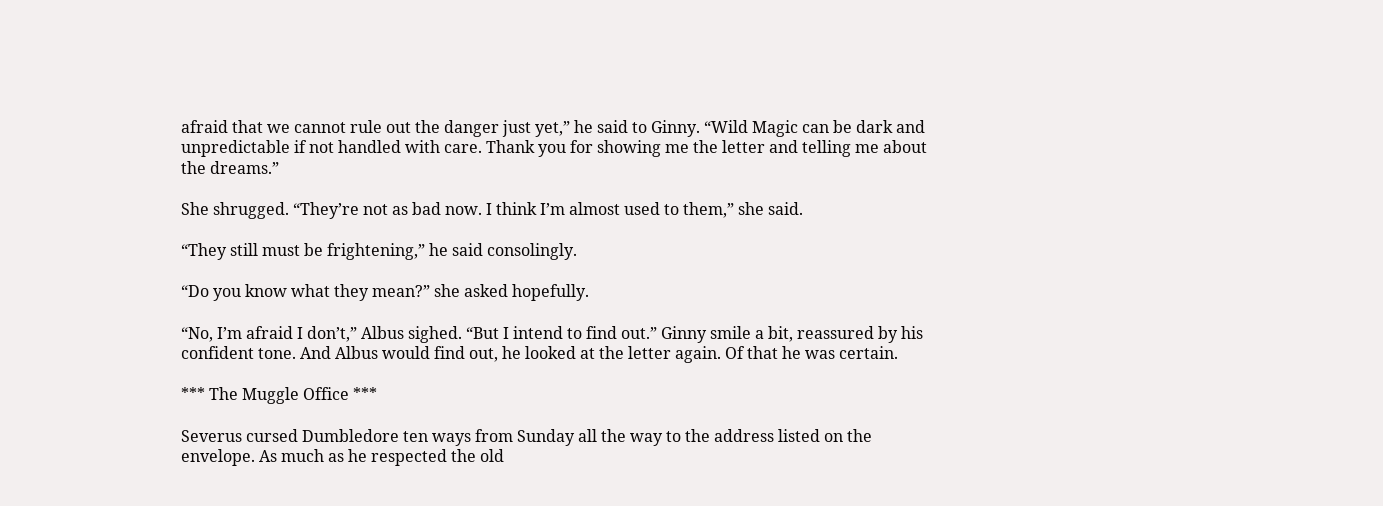afraid that we cannot rule out the danger just yet,” he said to Ginny. “Wild Magic can be dark and unpredictable if not handled with care. Thank you for showing me the letter and telling me about the dreams.”

She shrugged. “They’re not as bad now. I think I’m almost used to them,” she said.

“They still must be frightening,” he said consolingly.

“Do you know what they mean?” she asked hopefully.

“No, I’m afraid I don’t,” Albus sighed. “But I intend to find out.” Ginny smile a bit, reassured by his confident tone. And Albus would find out, he looked at the letter again. Of that he was certain.

*** The Muggle Office ***

Severus cursed Dumbledore ten ways from Sunday all the way to the address listed on the envelope. As much as he respected the old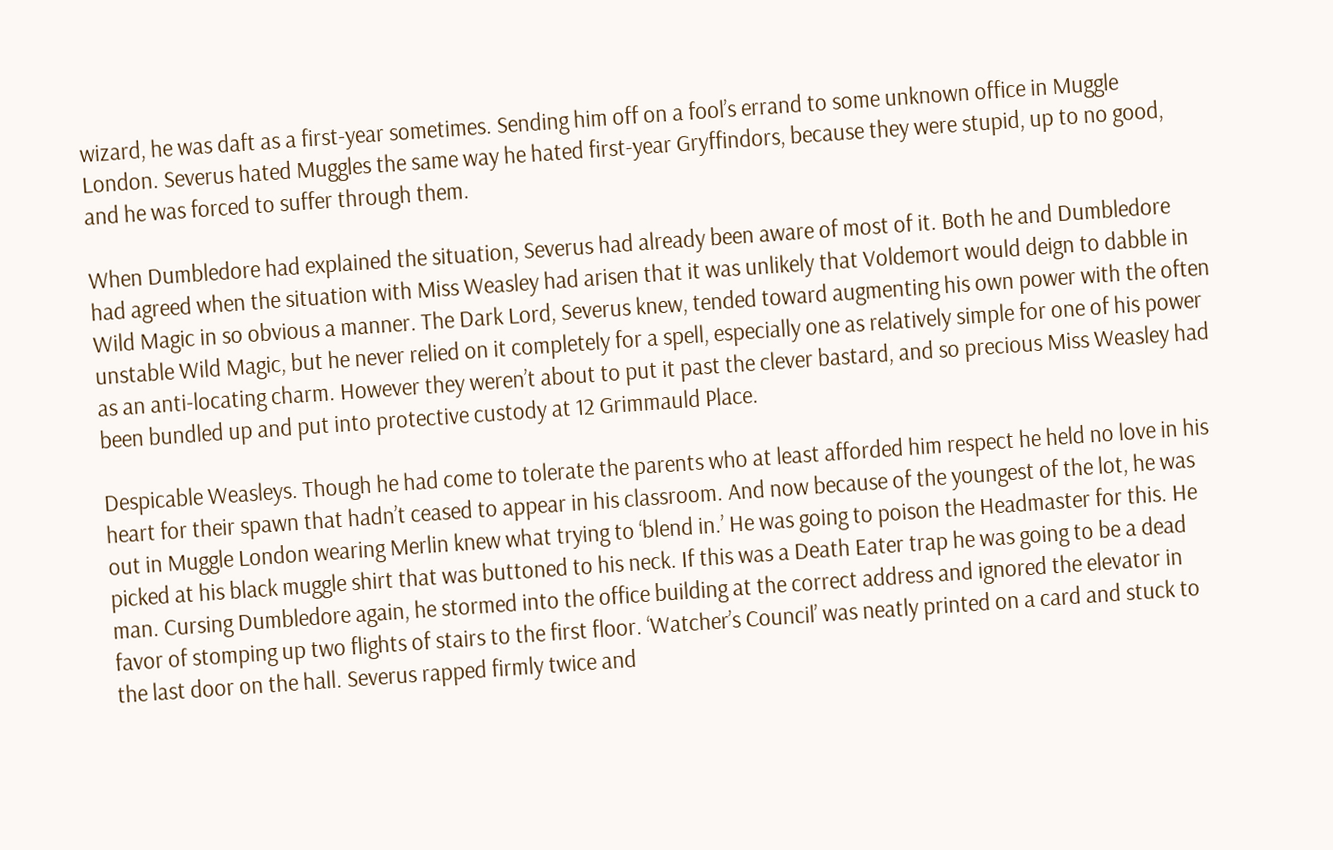wizard, he was daft as a first-year sometimes. Sending him off on a fool’s errand to some unknown office in Muggle London. Severus hated Muggles the same way he hated first-year Gryffindors, because they were stupid, up to no good, and he was forced to suffer through them.

When Dumbledore had explained the situation, Severus had already been aware of most of it. Both he and Dumbledore had agreed when the situation with Miss Weasley had arisen that it was unlikely that Voldemort would deign to dabble in Wild Magic in so obvious a manner. The Dark Lord, Severus knew, tended toward augmenting his own power with the often unstable Wild Magic, but he never relied on it completely for a spell, especially one as relatively simple for one of his power as an anti-locating charm. However they weren’t about to put it past the clever bastard, and so precious Miss Weasley had been bundled up and put into protective custody at 12 Grimmauld Place.

Despicable Weasleys. Though he had come to tolerate the parents who at least afforded him respect he held no love in his heart for their spawn that hadn’t ceased to appear in his classroom. And now because of the youngest of the lot, he was out in Muggle London wearing Merlin knew what trying to ‘blend in.’ He was going to poison the Headmaster for this. He picked at his black muggle shirt that was buttoned to his neck. If this was a Death Eater trap he was going to be a dead man. Cursing Dumbledore again, he stormed into the office building at the correct address and ignored the elevator in favor of stomping up two flights of stairs to the first floor. ‘Watcher’s Council’ was neatly printed on a card and stuck to the last door on the hall. Severus rapped firmly twice and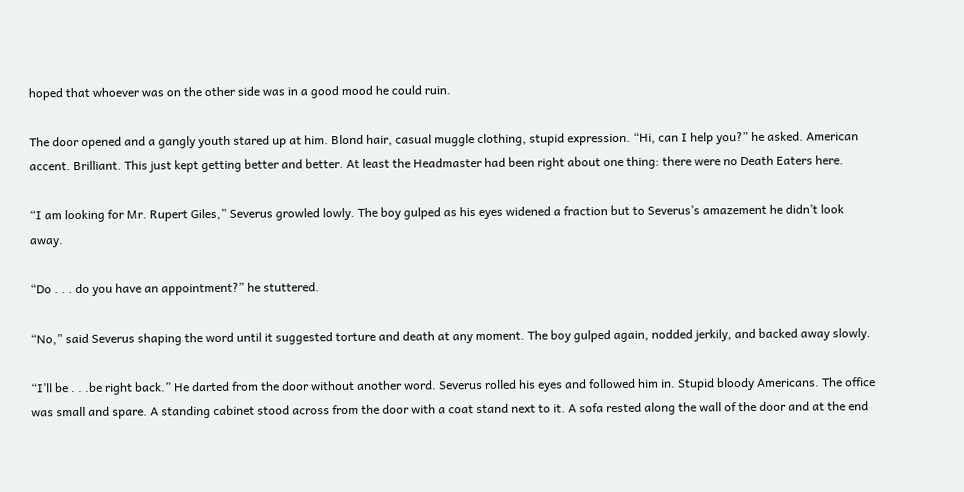hoped that whoever was on the other side was in a good mood he could ruin.

The door opened and a gangly youth stared up at him. Blond hair, casual muggle clothing, stupid expression. “Hi, can I help you?” he asked. American accent. Brilliant. This just kept getting better and better. At least the Headmaster had been right about one thing: there were no Death Eaters here.

“I am looking for Mr. Rupert Giles,” Severus growled lowly. The boy gulped as his eyes widened a fraction but to Severus’s amazement he didn’t look away.

“Do . . . do you have an appointment?” he stuttered.

“No,” said Severus shaping the word until it suggested torture and death at any moment. The boy gulped again, nodded jerkily, and backed away slowly.

“I’ll be . . .be right back.” He darted from the door without another word. Severus rolled his eyes and followed him in. Stupid bloody Americans. The office was small and spare. A standing cabinet stood across from the door with a coat stand next to it. A sofa rested along the wall of the door and at the end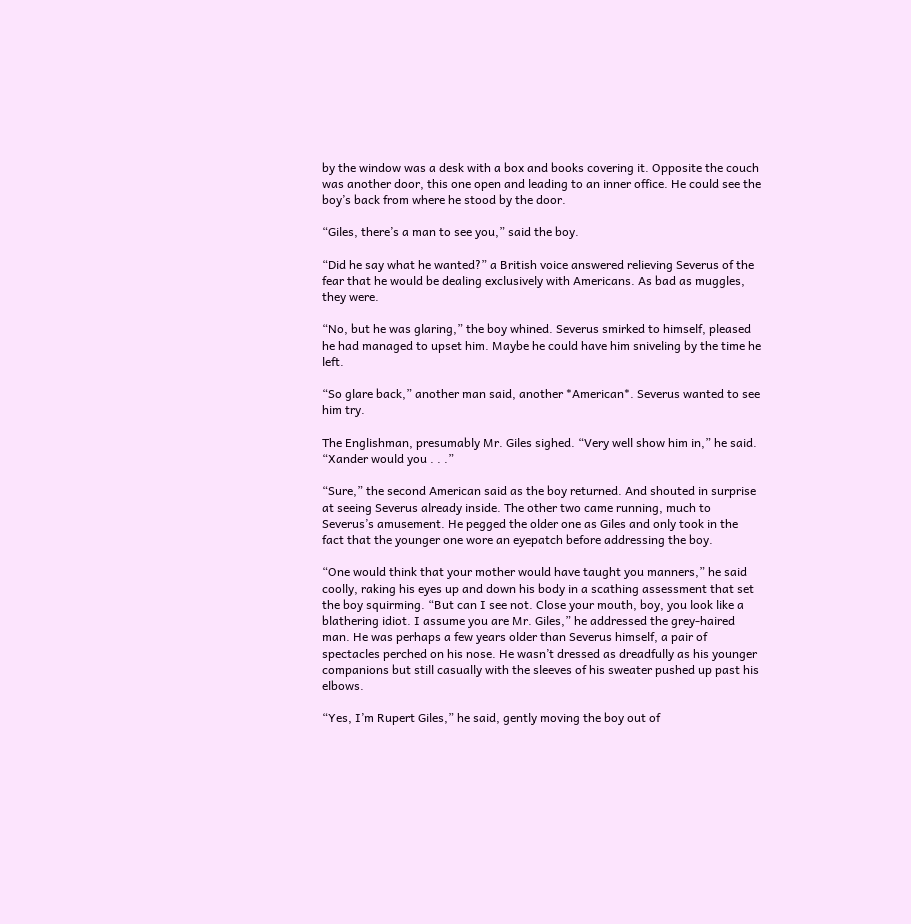by the window was a desk with a box and books covering it. Opposite the couch was another door, this one open and leading to an inner office. He could see the boy’s back from where he stood by the door.

“Giles, there’s a man to see you,” said the boy.

“Did he say what he wanted?” a British voice answered relieving Severus of the fear that he would be dealing exclusively with Americans. As bad as muggles, they were.

“No, but he was glaring,” the boy whined. Severus smirked to himself, pleased he had managed to upset him. Maybe he could have him sniveling by the time he left.

“So glare back,” another man said, another *American*. Severus wanted to see him try.

The Englishman, presumably Mr. Giles sighed. “Very well show him in,” he said. “Xander would you . . .”

“Sure,” the second American said as the boy returned. And shouted in surprise at seeing Severus already inside. The other two came running, much to Severus’s amusement. He pegged the older one as Giles and only took in the fact that the younger one wore an eyepatch before addressing the boy.

“One would think that your mother would have taught you manners,” he said coolly, raking his eyes up and down his body in a scathing assessment that set the boy squirming. “But can I see not. Close your mouth, boy, you look like a blathering idiot. I assume you are Mr. Giles,” he addressed the grey-haired man. He was perhaps a few years older than Severus himself, a pair of spectacles perched on his nose. He wasn’t dressed as dreadfully as his younger companions but still casually with the sleeves of his sweater pushed up past his elbows.

“Yes, I’m Rupert Giles,” he said, gently moving the boy out of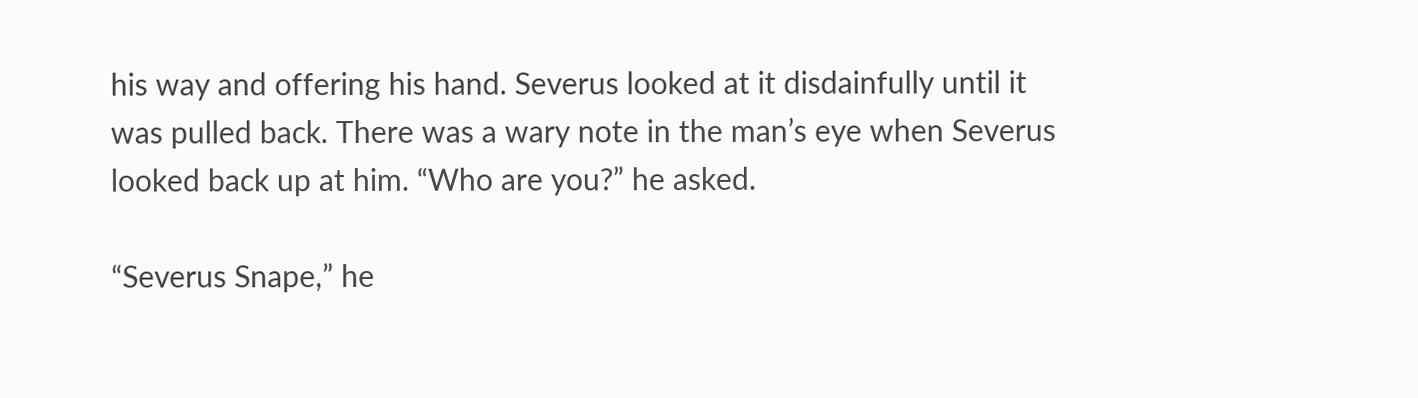his way and offering his hand. Severus looked at it disdainfully until it was pulled back. There was a wary note in the man’s eye when Severus looked back up at him. “Who are you?” he asked.

“Severus Snape,” he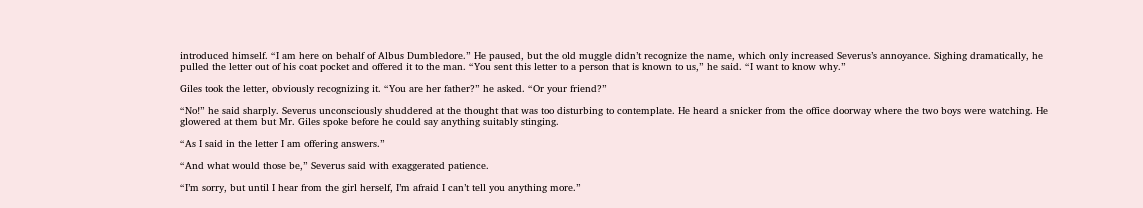introduced himself. “I am here on behalf of Albus Dumbledore.” He paused, but the old muggle didn’t recognize the name, which only increased Severus’s annoyance. Sighing dramatically, he pulled the letter out of his coat pocket and offered it to the man. “You sent this letter to a person that is known to us,” he said. “I want to know why.”

Giles took the letter, obviously recognizing it. “You are her father?” he asked. “Or your friend?”

“No!” he said sharply. Severus unconsciously shuddered at the thought that was too disturbing to contemplate. He heard a snicker from the office doorway where the two boys were watching. He glowered at them but Mr. Giles spoke before he could say anything suitably stinging.

“As I said in the letter I am offering answers.”

“And what would those be,” Severus said with exaggerated patience.

“I’m sorry, but until I hear from the girl herself, I’m afraid I can’t tell you anything more.”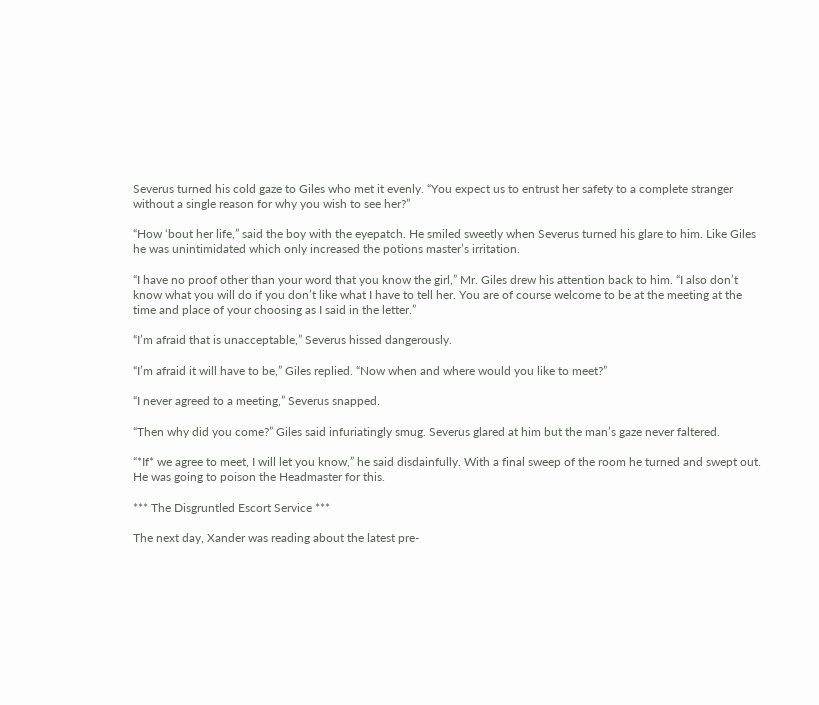Severus turned his cold gaze to Giles who met it evenly. “You expect us to entrust her safety to a complete stranger without a single reason for why you wish to see her?”

“How ‘bout her life,” said the boy with the eyepatch. He smiled sweetly when Severus turned his glare to him. Like Giles he was unintimidated which only increased the potions master’s irritation.

“I have no proof other than your word that you know the girl,” Mr. Giles drew his attention back to him. “I also don’t know what you will do if you don’t like what I have to tell her. You are of course welcome to be at the meeting at the time and place of your choosing as I said in the letter.”

“I’m afraid that is unacceptable,” Severus hissed dangerously.

“I’m afraid it will have to be,” Giles replied. “Now when and where would you like to meet?”

“I never agreed to a meeting,” Severus snapped.

“Then why did you come?” Giles said infuriatingly smug. Severus glared at him but the man’s gaze never faltered.

“*If* we agree to meet, I will let you know,” he said disdainfully. With a final sweep of the room he turned and swept out. He was going to poison the Headmaster for this.

*** The Disgruntled Escort Service ***

The next day, Xander was reading about the latest pre-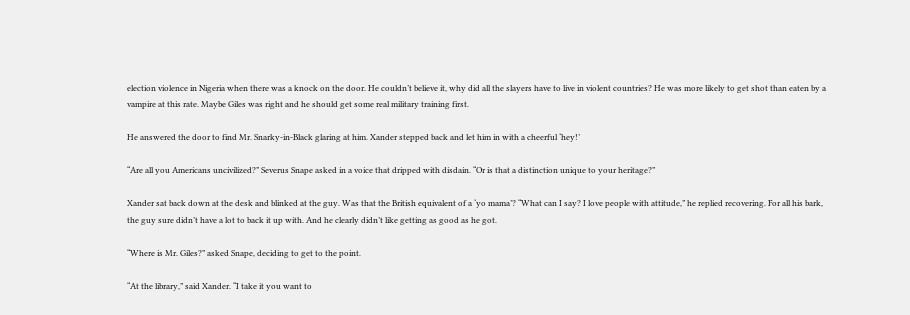election violence in Nigeria when there was a knock on the door. He couldn’t believe it, why did all the slayers have to live in violent countries? He was more likely to get shot than eaten by a vampire at this rate. Maybe Giles was right and he should get some real military training first.

He answered the door to find Mr. Snarky-in-Black glaring at him. Xander stepped back and let him in with a cheerful ‘hey!’

“Are all you Americans uncivilized?” Severus Snape asked in a voice that dripped with disdain. “Or is that a distinction unique to your heritage?”

Xander sat back down at the desk and blinked at the guy. Was that the British equivalent of a ‘yo mama’? “What can I say? I love people with attitude,” he replied recovering. For all his bark, the guy sure didn’t have a lot to back it up with. And he clearly didn’t like getting as good as he got.

“Where is Mr. Giles?” asked Snape, deciding to get to the point.

“At the library,” said Xander. “I take it you want to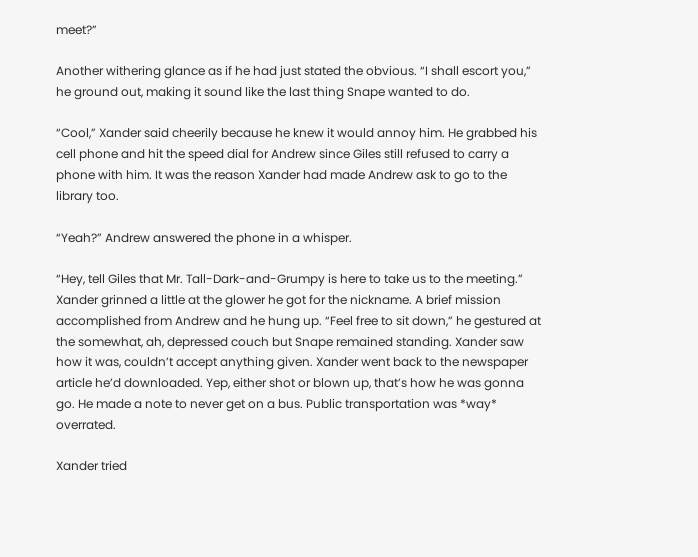meet?”

Another withering glance as if he had just stated the obvious. “I shall escort you,” he ground out, making it sound like the last thing Snape wanted to do.

“Cool,” Xander said cheerily because he knew it would annoy him. He grabbed his cell phone and hit the speed dial for Andrew since Giles still refused to carry a phone with him. It was the reason Xander had made Andrew ask to go to the library too.

“Yeah?” Andrew answered the phone in a whisper.

“Hey, tell Giles that Mr. Tall-Dark-and-Grumpy is here to take us to the meeting.” Xander grinned a little at the glower he got for the nickname. A brief mission accomplished from Andrew and he hung up. “Feel free to sit down,” he gestured at the somewhat, ah, depressed couch but Snape remained standing. Xander saw how it was, couldn’t accept anything given. Xander went back to the newspaper article he’d downloaded. Yep, either shot or blown up, that’s how he was gonna go. He made a note to never get on a bus. Public transportation was *way* overrated.

Xander tried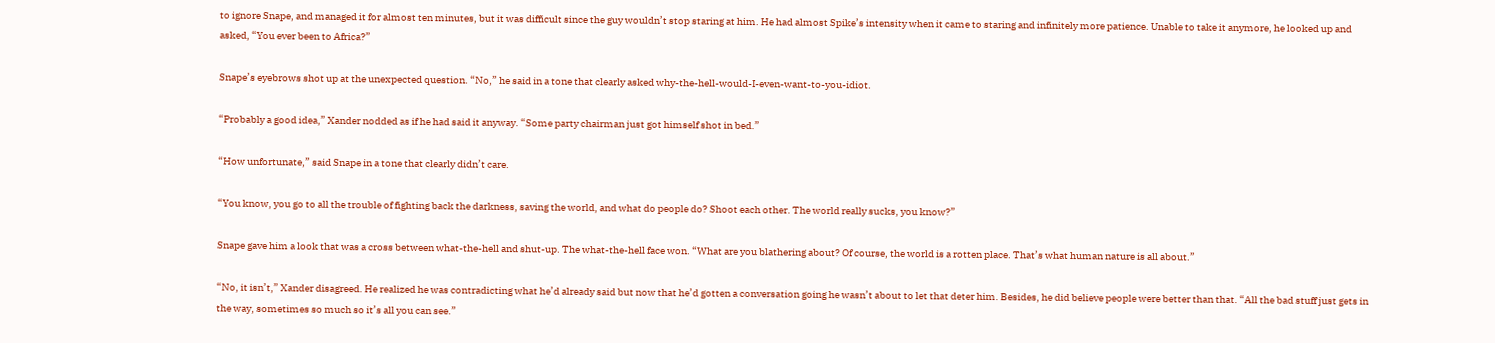to ignore Snape, and managed it for almost ten minutes, but it was difficult since the guy wouldn’t stop staring at him. He had almost Spike’s intensity when it came to staring and infinitely more patience. Unable to take it anymore, he looked up and asked, “You ever been to Africa?”

Snape’s eyebrows shot up at the unexpected question. “No,” he said in a tone that clearly asked why-the-hell-would-I-even-want-to-you-idiot.

“Probably a good idea,” Xander nodded as if he had said it anyway. “Some party chairman just got himself shot in bed.”

“How unfortunate,” said Snape in a tone that clearly didn’t care.

“You know, you go to all the trouble of fighting back the darkness, saving the world, and what do people do? Shoot each other. The world really sucks, you know?”

Snape gave him a look that was a cross between what-the-hell and shut-up. The what-the-hell face won. “What are you blathering about? Of course, the world is a rotten place. That’s what human nature is all about.”

“No, it isn’t,” Xander disagreed. He realized he was contradicting what he’d already said but now that he’d gotten a conversation going he wasn’t about to let that deter him. Besides, he did believe people were better than that. “All the bad stuff just gets in the way, sometimes so much so it’s all you can see.”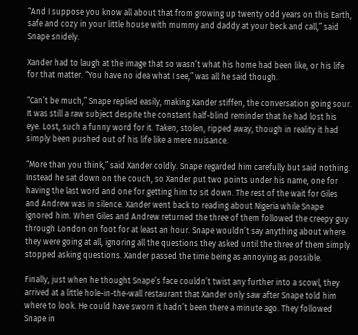“And I suppose you know all about that from growing up twenty odd years on this Earth, safe and cozy in your little house with mummy and daddy at your beck and call,” said Snape snidely.

Xander had to laugh at the image that so wasn’t what his home had been like, or his life for that matter. “You have no idea what I see,” was all he said though.

“Can’t be much,” Snape replied easily, making Xander stiffen, the conversation going sour. It was still a raw subject despite the constant half-blind reminder that he had lost his eye. Lost, such a funny word for it. Taken, stolen, ripped away, though in reality it had simply been pushed out of his life like a mere nuisance.

“More than you think,” said Xander coldly. Snape regarded him carefully but said nothing. Instead he sat down on the couch, so Xander put two points under his name, one for having the last word and one for getting him to sit down. The rest of the wait for Giles and Andrew was in silence. Xander went back to reading about Nigeria while Snape ignored him. When Giles and Andrew returned the three of them followed the creepy guy through London on foot for at least an hour. Snape wouldn’t say anything about where they were going at all, ignoring all the questions they asked until the three of them simply stopped asking questions. Xander passed the time being as annoying as possible.

Finally, just when he thought Snape’s face couldn’t twist any further into a scowl, they arrived at a little hole-in-the-wall restaurant that Xander only saw after Snape told him where to look. He could have sworn it hadn’t been there a minute ago. They followed Snape in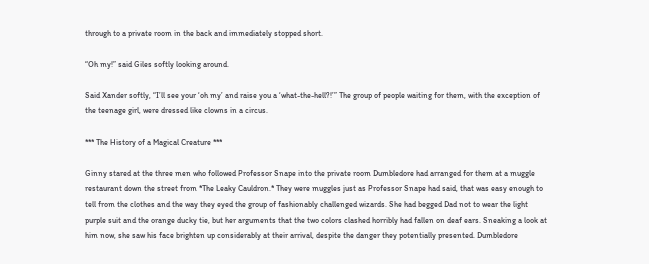through to a private room in the back and immediately stopped short.

“Oh my!” said Giles softly looking around.

Said Xander softly, “I’ll see your ‘oh my’ and raise you a ‘what-the-hell?!’” The group of people waiting for them, with the exception of the teenage girl, were dressed like clowns in a circus.

*** The History of a Magical Creature ***

Ginny stared at the three men who followed Professor Snape into the private room Dumbledore had arranged for them at a muggle restaurant down the street from *The Leaky Cauldron.* They were muggles just as Professor Snape had said, that was easy enough to tell from the clothes and the way they eyed the group of fashionably challenged wizards. She had begged Dad not to wear the light purple suit and the orange ducky tie, but her arguments that the two colors clashed horribly had fallen on deaf ears. Sneaking a look at him now, she saw his face brighten up considerably at their arrival, despite the danger they potentially presented. Dumbledore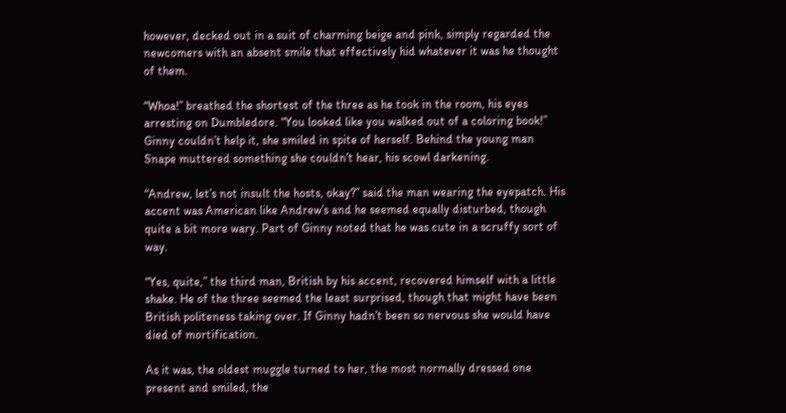however, decked out in a suit of charming beige and pink, simply regarded the newcomers with an absent smile that effectively hid whatever it was he thought of them.

“Whoa!” breathed the shortest of the three as he took in the room, his eyes arresting on Dumbledore. “You looked like you walked out of a coloring book!” Ginny couldn’t help it, she smiled in spite of herself. Behind the young man Snape muttered something she couldn’t hear, his scowl darkening.

“Andrew, let’s not insult the hosts, okay?” said the man wearing the eyepatch. His accent was American like Andrew’s and he seemed equally disturbed, though quite a bit more wary. Part of Ginny noted that he was cute in a scruffy sort of way.

“Yes, quite,” the third man, British by his accent, recovered himself with a little shake. He of the three seemed the least surprised, though that might have been British politeness taking over. If Ginny hadn’t been so nervous she would have died of mortification.

As it was, the oldest muggle turned to her, the most normally dressed one present and smiled, the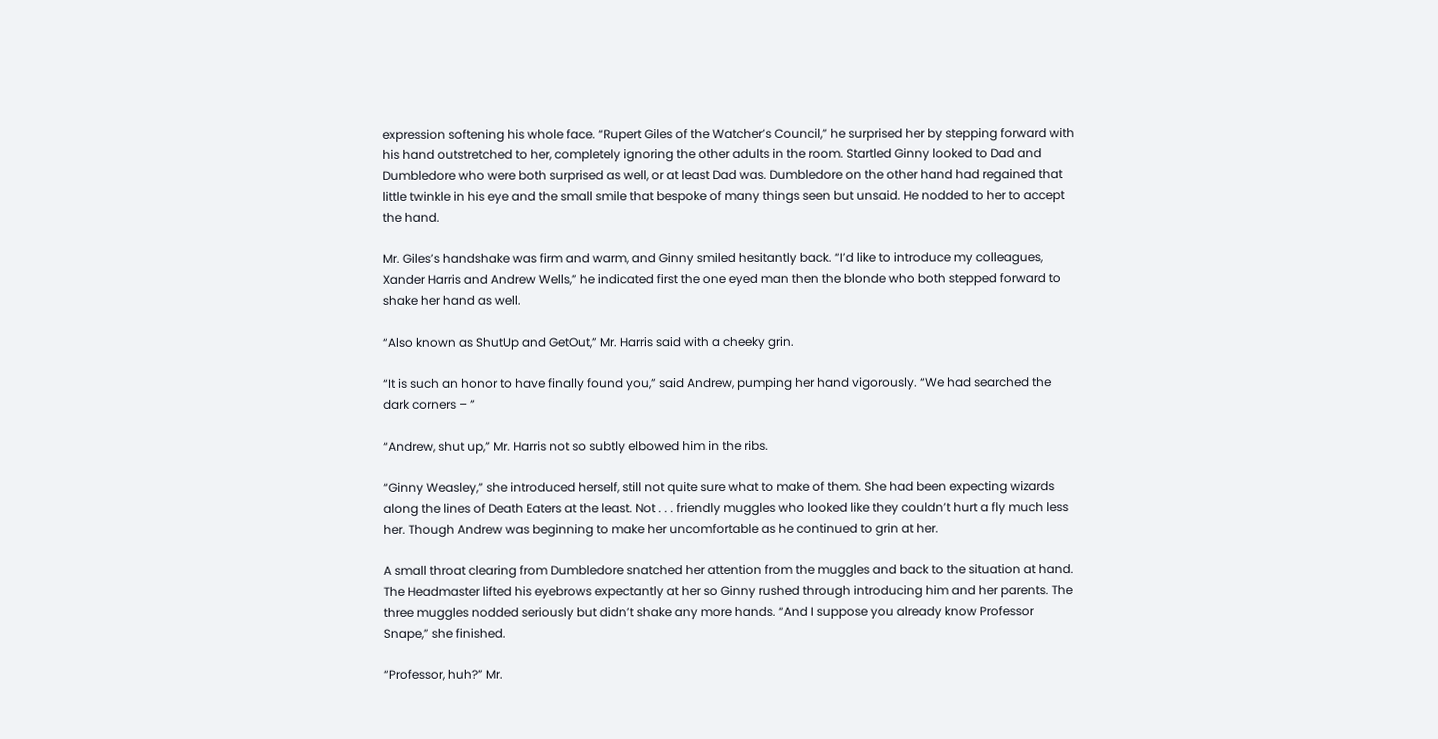expression softening his whole face. “Rupert Giles of the Watcher’s Council,” he surprised her by stepping forward with his hand outstretched to her, completely ignoring the other adults in the room. Startled Ginny looked to Dad and Dumbledore who were both surprised as well, or at least Dad was. Dumbledore on the other hand had regained that little twinkle in his eye and the small smile that bespoke of many things seen but unsaid. He nodded to her to accept the hand.

Mr. Giles’s handshake was firm and warm, and Ginny smiled hesitantly back. “I’d like to introduce my colleagues, Xander Harris and Andrew Wells,” he indicated first the one eyed man then the blonde who both stepped forward to shake her hand as well.

“Also known as ShutUp and GetOut,” Mr. Harris said with a cheeky grin.

“It is such an honor to have finally found you,” said Andrew, pumping her hand vigorously. “We had searched the dark corners – ”

“Andrew, shut up,” Mr. Harris not so subtly elbowed him in the ribs.

“Ginny Weasley,” she introduced herself, still not quite sure what to make of them. She had been expecting wizards along the lines of Death Eaters at the least. Not . . . friendly muggles who looked like they couldn’t hurt a fly much less her. Though Andrew was beginning to make her uncomfortable as he continued to grin at her.

A small throat clearing from Dumbledore snatched her attention from the muggles and back to the situation at hand. The Headmaster lifted his eyebrows expectantly at her so Ginny rushed through introducing him and her parents. The three muggles nodded seriously but didn’t shake any more hands. “And I suppose you already know Professor Snape,” she finished.

“Professor, huh?” Mr.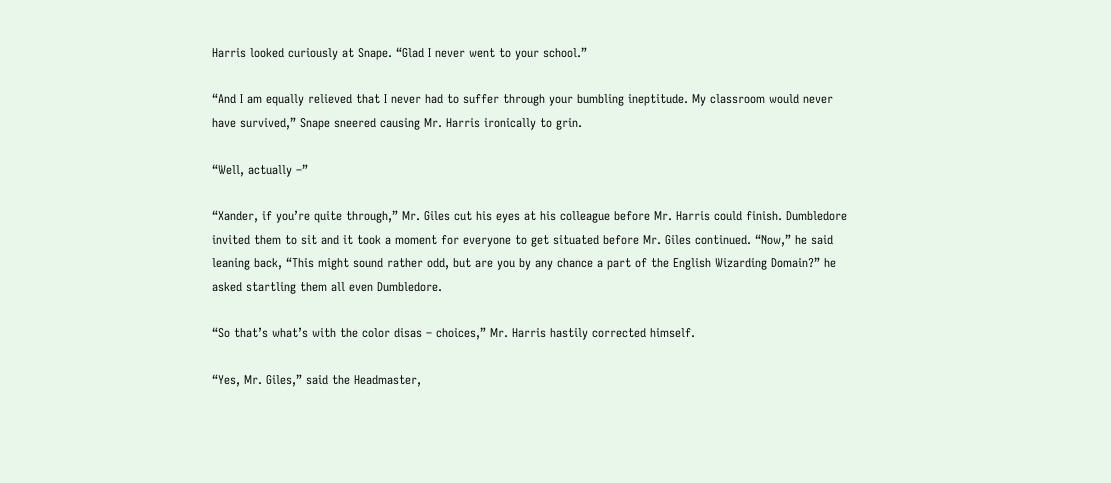Harris looked curiously at Snape. “Glad I never went to your school.”

“And I am equally relieved that I never had to suffer through your bumbling ineptitude. My classroom would never have survived,” Snape sneered causing Mr. Harris ironically to grin.

“Well, actually –”

“Xander, if you’re quite through,” Mr. Giles cut his eyes at his colleague before Mr. Harris could finish. Dumbledore invited them to sit and it took a moment for everyone to get situated before Mr. Giles continued. “Now,” he said leaning back, “This might sound rather odd, but are you by any chance a part of the English Wizarding Domain?” he asked startling them all even Dumbledore.

“So that’s what’s with the color disas – choices,” Mr. Harris hastily corrected himself.

“Yes, Mr. Giles,” said the Headmaster,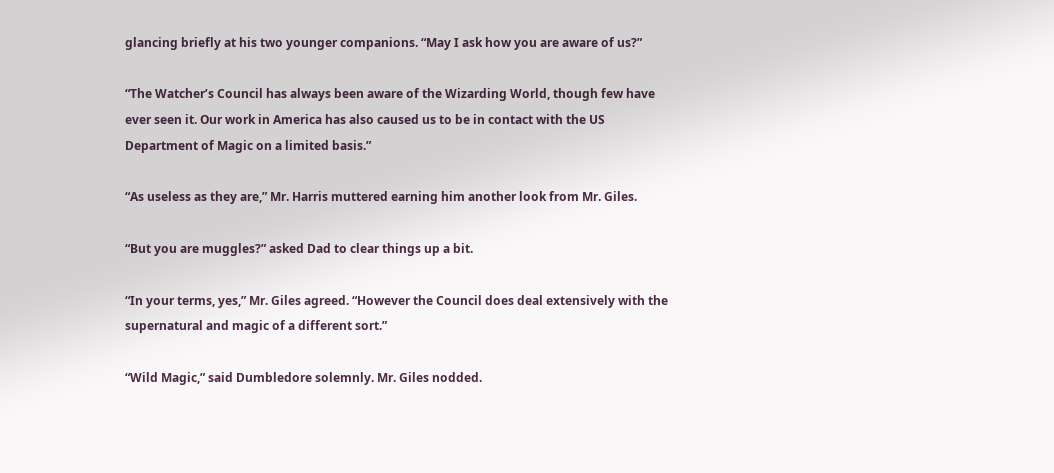glancing briefly at his two younger companions. “May I ask how you are aware of us?”

“The Watcher’s Council has always been aware of the Wizarding World, though few have ever seen it. Our work in America has also caused us to be in contact with the US Department of Magic on a limited basis.”

“As useless as they are,” Mr. Harris muttered earning him another look from Mr. Giles.

“But you are muggles?” asked Dad to clear things up a bit.

“In your terms, yes,” Mr. Giles agreed. “However the Council does deal extensively with the supernatural and magic of a different sort.”

“Wild Magic,” said Dumbledore solemnly. Mr. Giles nodded.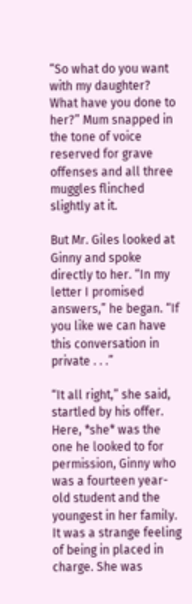“So what do you want with my daughter? What have you done to her?” Mum snapped in the tone of voice reserved for grave offenses and all three muggles flinched slightly at it.

But Mr. Giles looked at Ginny and spoke directly to her. “In my letter I promised answers,” he began. “If you like we can have this conversation in private . . .”

“It all right,” she said, startled by his offer. Here, *she* was the one he looked to for permission, Ginny who was a fourteen year-old student and the youngest in her family. It was a strange feeling of being in placed in charge. She was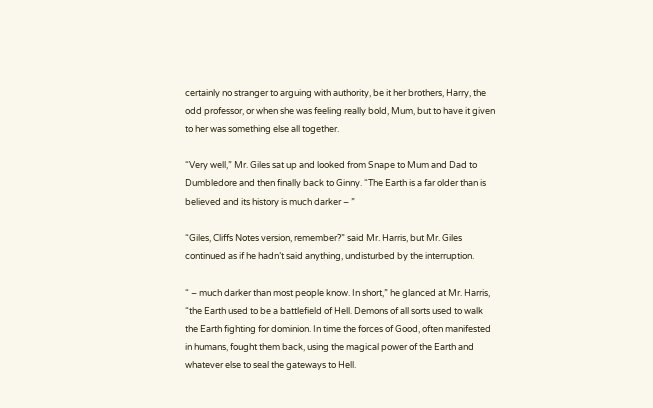certainly no stranger to arguing with authority, be it her brothers, Harry, the odd professor, or when she was feeling really bold, Mum, but to have it given to her was something else all together.

“Very well,” Mr. Giles sat up and looked from Snape to Mum and Dad to Dumbledore and then finally back to Ginny. “The Earth is a far older than is believed and its history is much darker – ”

“Giles, Cliffs Notes version, remember?” said Mr. Harris, but Mr. Giles continued as if he hadn’t said anything, undisturbed by the interruption.

“ – much darker than most people know. In short,” he glanced at Mr. Harris, “the Earth used to be a battlefield of Hell. Demons of all sorts used to walk the Earth fighting for dominion. In time the forces of Good, often manifested in humans, fought them back, using the magical power of the Earth and whatever else to seal the gateways to Hell.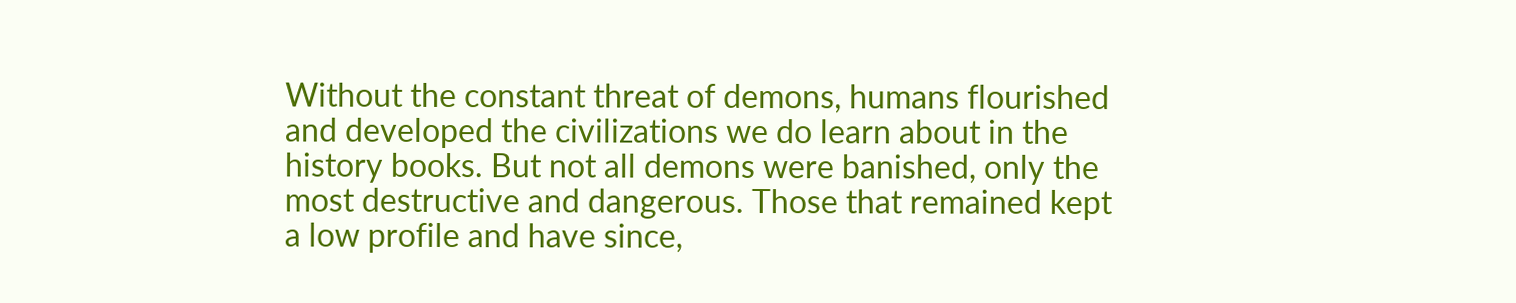Without the constant threat of demons, humans flourished and developed the civilizations we do learn about in the history books. But not all demons were banished, only the most destructive and dangerous. Those that remained kept a low profile and have since,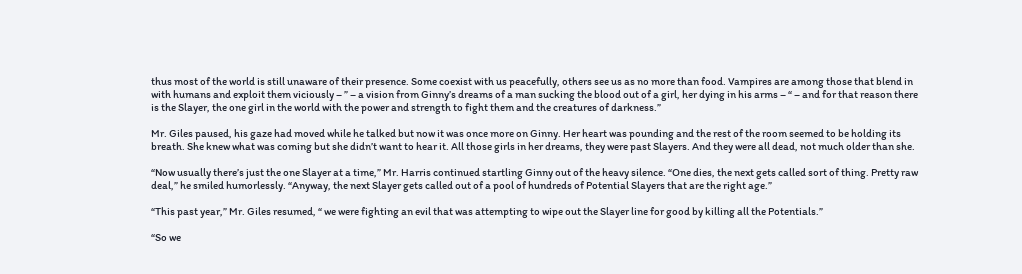thus most of the world is still unaware of their presence. Some coexist with us peacefully, others see us as no more than food. Vampires are among those that blend in with humans and exploit them viciously – ” – a vision from Ginny’s dreams of a man sucking the blood out of a girl, her dying in his arms – “ – and for that reason there is the Slayer, the one girl in the world with the power and strength to fight them and the creatures of darkness.”

Mr. Giles paused, his gaze had moved while he talked but now it was once more on Ginny. Her heart was pounding and the rest of the room seemed to be holding its breath. She knew what was coming but she didn’t want to hear it. All those girls in her dreams, they were past Slayers. And they were all dead, not much older than she.

“Now usually there’s just the one Slayer at a time,” Mr. Harris continued startling Ginny out of the heavy silence. “One dies, the next gets called sort of thing. Pretty raw deal,” he smiled humorlessly. “Anyway, the next Slayer gets called out of a pool of hundreds of Potential Slayers that are the right age.”

“This past year,” Mr. Giles resumed, “ we were fighting an evil that was attempting to wipe out the Slayer line for good by killing all the Potentials.”

“So we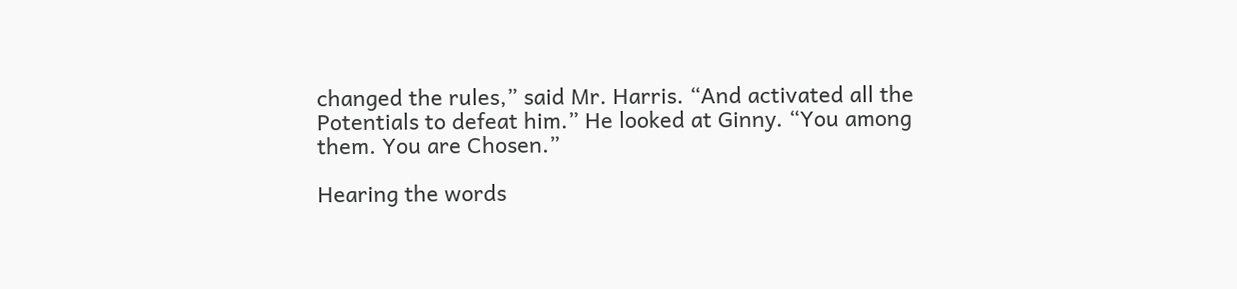changed the rules,” said Mr. Harris. “And activated all the Potentials to defeat him.” He looked at Ginny. “You among them. You are Chosen.”

Hearing the words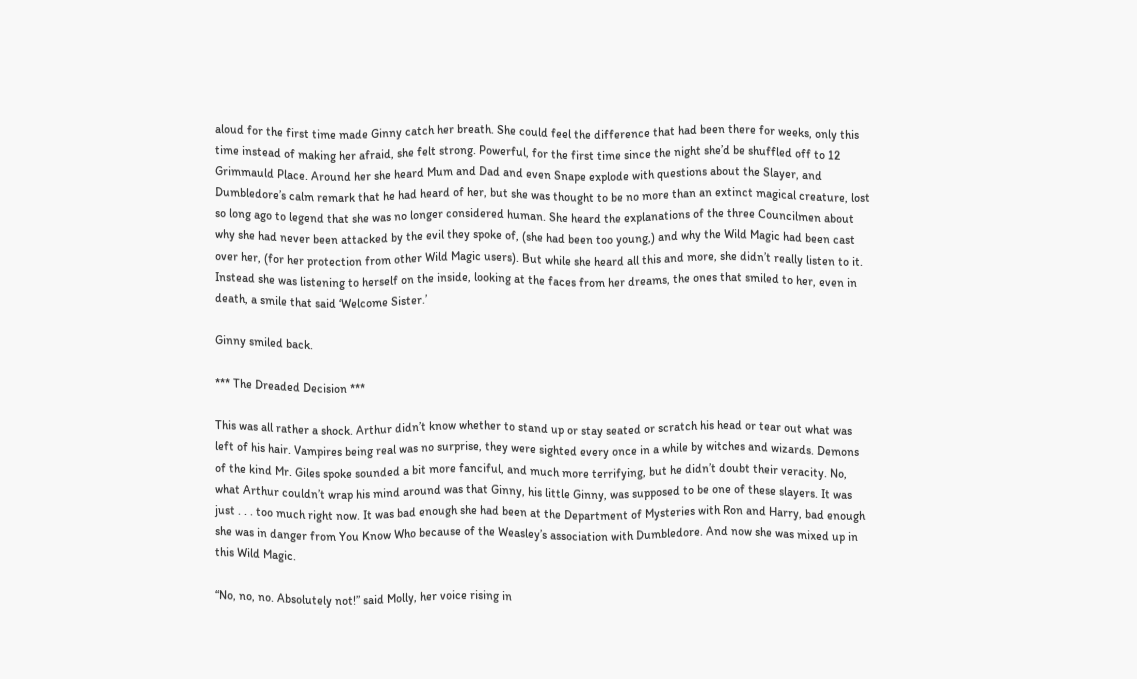aloud for the first time made Ginny catch her breath. She could feel the difference that had been there for weeks, only this time instead of making her afraid, she felt strong. Powerful, for the first time since the night she’d be shuffled off to 12 Grimmauld Place. Around her she heard Mum and Dad and even Snape explode with questions about the Slayer, and Dumbledore’s calm remark that he had heard of her, but she was thought to be no more than an extinct magical creature, lost so long ago to legend that she was no longer considered human. She heard the explanations of the three Councilmen about why she had never been attacked by the evil they spoke of, (she had been too young,) and why the Wild Magic had been cast over her, (for her protection from other Wild Magic users). But while she heard all this and more, she didn’t really listen to it. Instead she was listening to herself on the inside, looking at the faces from her dreams, the ones that smiled to her, even in death, a smile that said ‘Welcome Sister.’

Ginny smiled back.

*** The Dreaded Decision ***

This was all rather a shock. Arthur didn’t know whether to stand up or stay seated or scratch his head or tear out what was left of his hair. Vampires being real was no surprise, they were sighted every once in a while by witches and wizards. Demons of the kind Mr. Giles spoke sounded a bit more fanciful, and much more terrifying, but he didn’t doubt their veracity. No, what Arthur couldn’t wrap his mind around was that Ginny, his little Ginny, was supposed to be one of these slayers. It was just . . . too much right now. It was bad enough she had been at the Department of Mysteries with Ron and Harry, bad enough she was in danger from You Know Who because of the Weasley’s association with Dumbledore. And now she was mixed up in this Wild Magic.

“No, no, no. Absolutely not!” said Molly, her voice rising in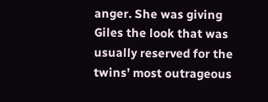anger. She was giving Giles the look that was usually reserved for the twins’ most outrageous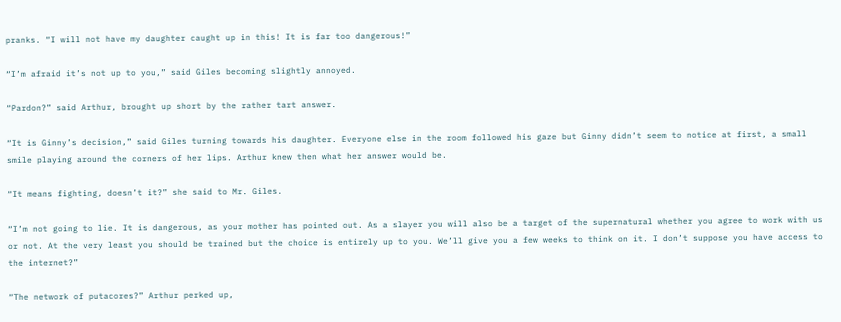pranks. “I will not have my daughter caught up in this! It is far too dangerous!”

“I’m afraid it’s not up to you,” said Giles becoming slightly annoyed.

“Pardon?” said Arthur, brought up short by the rather tart answer.

“It is Ginny’s decision,” said Giles turning towards his daughter. Everyone else in the room followed his gaze but Ginny didn’t seem to notice at first, a small smile playing around the corners of her lips. Arthur knew then what her answer would be.

“It means fighting, doesn’t it?” she said to Mr. Giles.

“I’m not going to lie. It is dangerous, as your mother has pointed out. As a slayer you will also be a target of the supernatural whether you agree to work with us or not. At the very least you should be trained but the choice is entirely up to you. We’ll give you a few weeks to think on it. I don’t suppose you have access to the internet?”

“The network of putacores?” Arthur perked up,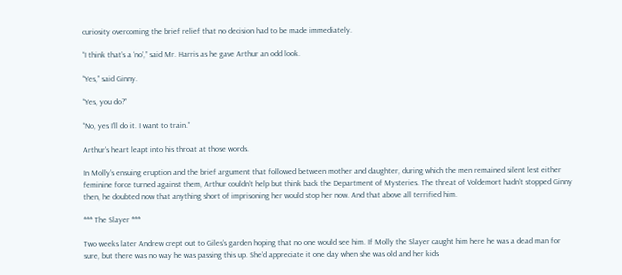curiosity overcoming the brief relief that no decision had to be made immediately.

“I think that’s a ‘no’,” said Mr. Harris as he gave Arthur an odd look.

“Yes,” said Ginny.

“Yes, you do?”

“No, yes I’ll do it. I want to train.”

Arthur’s heart leapt into his throat at those words.

In Molly’s ensuing eruption and the brief argument that followed between mother and daughter, during which the men remained silent lest either feminine force turned against them, Arthur couldn’t help but think back the Department of Mysteries. The threat of Voldemort hadn’t stopped Ginny then, he doubted now that anything short of imprisoning her would stop her now. And that above all terrified him.

*** The Slayer ***

Two weeks later Andrew crept out to Giles’s garden hoping that no one would see him. If Molly the Slayer caught him here he was a dead man for sure, but there was no way he was passing this up. She’d appreciate it one day when she was old and her kids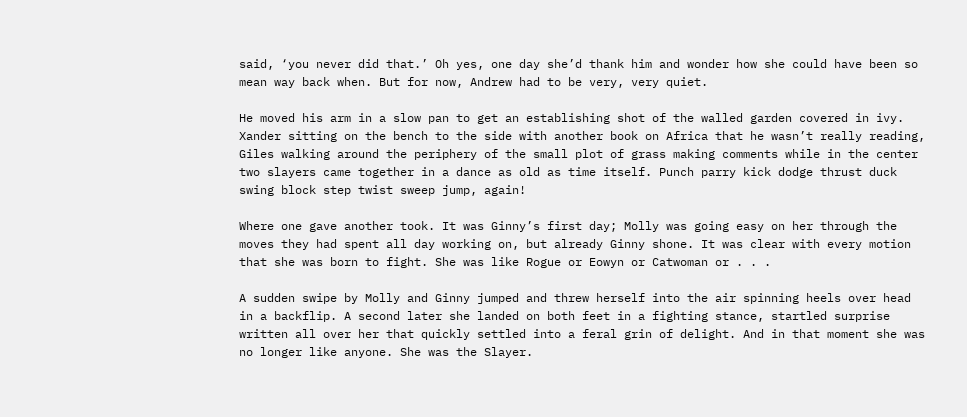said, ‘you never did that.’ Oh yes, one day she’d thank him and wonder how she could have been so mean way back when. But for now, Andrew had to be very, very quiet.

He moved his arm in a slow pan to get an establishing shot of the walled garden covered in ivy. Xander sitting on the bench to the side with another book on Africa that he wasn’t really reading, Giles walking around the periphery of the small plot of grass making comments while in the center two slayers came together in a dance as old as time itself. Punch parry kick dodge thrust duck swing block step twist sweep jump, again!

Where one gave another took. It was Ginny’s first day; Molly was going easy on her through the moves they had spent all day working on, but already Ginny shone. It was clear with every motion that she was born to fight. She was like Rogue or Eowyn or Catwoman or . . .

A sudden swipe by Molly and Ginny jumped and threw herself into the air spinning heels over head in a backflip. A second later she landed on both feet in a fighting stance, startled surprise written all over her that quickly settled into a feral grin of delight. And in that moment she was no longer like anyone. She was the Slayer.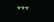***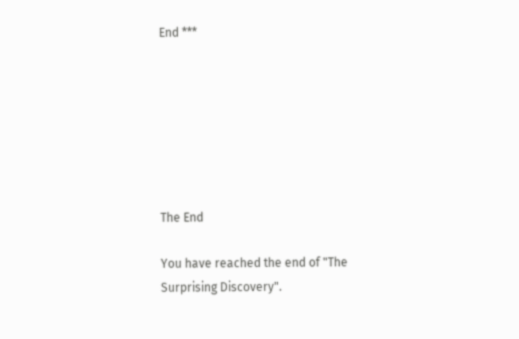End ***







The End

You have reached the end of "The Surprising Discovery".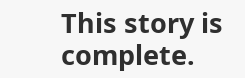This story is complete.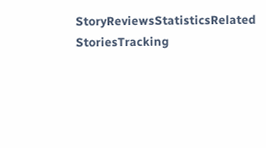StoryReviewsStatisticsRelated StoriesTracking